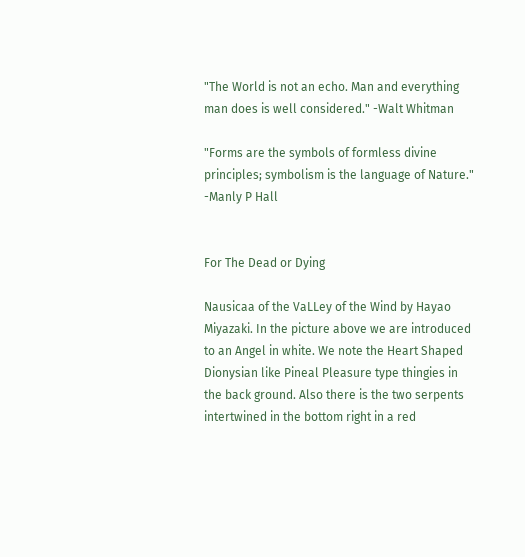"The World is not an echo. Man and everything man does is well considered." -Walt Whitman

"Forms are the symbols of formless divine principles; symbolism is the language of Nature." -Manly P Hall


For The Dead or Dying

Nausicaa of the VaLLey of the Wind by Hayao Miyazaki. In the picture above we are introduced to an Angel in white. We note the Heart Shaped Dionysian like Pineal Pleasure type thingies in the back ground. Also there is the two serpents intertwined in the bottom right in a red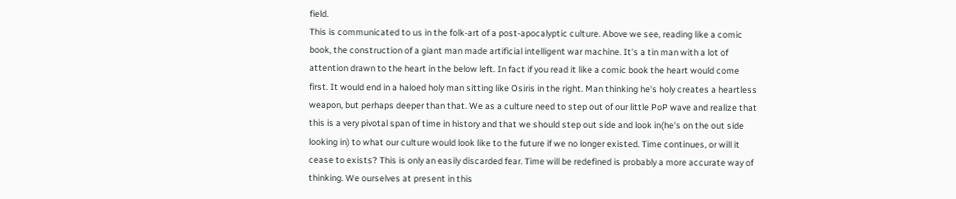field.
This is communicated to us in the folk-art of a post-apocalyptic culture. Above we see, reading like a comic book, the construction of a giant man made artificial intelligent war machine. It's a tin man with a lot of attention drawn to the heart in the below left. In fact if you read it like a comic book the heart would come first. It would end in a haloed holy man sitting like Osiris in the right. Man thinking he's holy creates a heartless weapon, but perhaps deeper than that. We as a culture need to step out of our little PoP wave and realize that this is a very pivotal span of time in history and that we should step out side and look in(he's on the out side looking in) to what our culture would look like to the future if we no longer existed. Time continues, or will it cease to exists? This is only an easily discarded fear. Time will be redefined is probably a more accurate way of thinking. We ourselves at present in this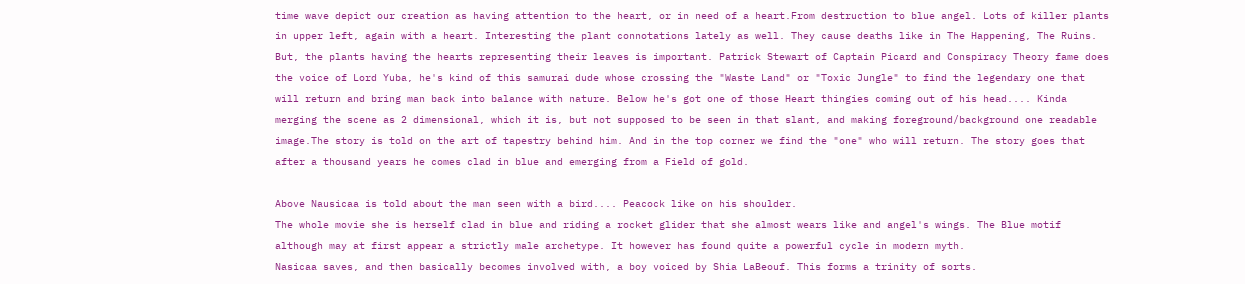time wave depict our creation as having attention to the heart, or in need of a heart.From destruction to blue angel. Lots of killer plants in upper left, again with a heart. Interesting the plant connotations lately as well. They cause deaths like in The Happening, The Ruins. But, the plants having the hearts representing their leaves is important. Patrick Stewart of Captain Picard and Conspiracy Theory fame does the voice of Lord Yuba, he's kind of this samurai dude whose crossing the "Waste Land" or "Toxic Jungle" to find the legendary one that will return and bring man back into balance with nature. Below he's got one of those Heart thingies coming out of his head.... Kinda merging the scene as 2 dimensional, which it is, but not supposed to be seen in that slant, and making foreground/background one readable image.The story is told on the art of tapestry behind him. And in the top corner we find the "one" who will return. The story goes that after a thousand years he comes clad in blue and emerging from a Field of gold.

Above Nausicaa is told about the man seen with a bird.... Peacock like on his shoulder.
The whole movie she is herself clad in blue and riding a rocket glider that she almost wears like and angel's wings. The Blue motif although may at first appear a strictly male archetype. It however has found quite a powerful cycle in modern myth.
Nasicaa saves, and then basically becomes involved with, a boy voiced by Shia LaBeouf. This forms a trinity of sorts.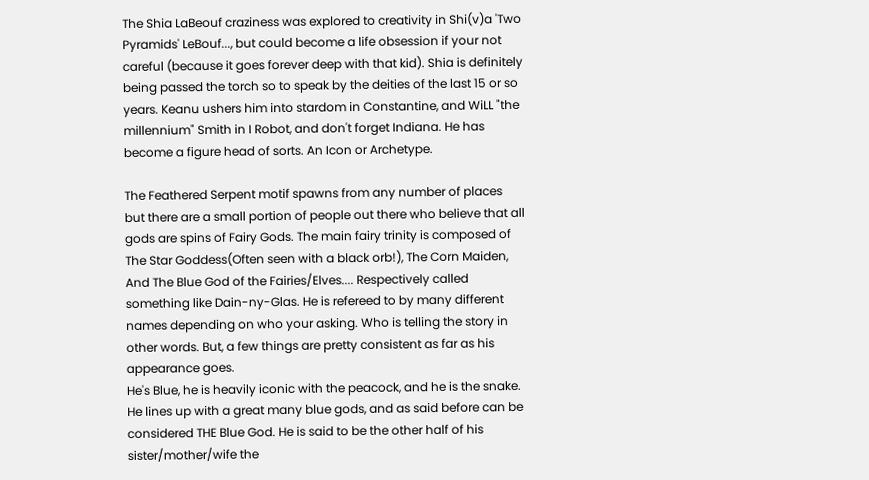The Shia LaBeouf craziness was explored to creativity in Shi(v)a 'Two Pyramids' LeBouf..., but could become a life obsession if your not careful (because it goes forever deep with that kid). Shia is definitely being passed the torch so to speak by the deities of the last 15 or so years. Keanu ushers him into stardom in Constantine, and WiLL "the millennium" Smith in I Robot, and don't forget Indiana. He has become a figure head of sorts. An Icon or Archetype.

The Feathered Serpent motif spawns from any number of places but there are a small portion of people out there who believe that all gods are spins of Fairy Gods. The main fairy trinity is composed of The Star Goddess(Often seen with a black orb!), The Corn Maiden, And The Blue God of the Fairies/Elves.... Respectively called something like Dain-ny-Glas. He is refereed to by many different names depending on who your asking. Who is telling the story in other words. But, a few things are pretty consistent as far as his appearance goes.
He's Blue, he is heavily iconic with the peacock, and he is the snake. He lines up with a great many blue gods, and as said before can be considered THE Blue God. He is said to be the other half of his sister/mother/wife the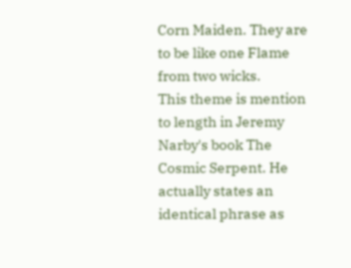Corn Maiden. They are to be like one Flame from two wicks.
This theme is mention to length in Jeremy Narby's book The Cosmic Serpent. He actually states an identical phrase as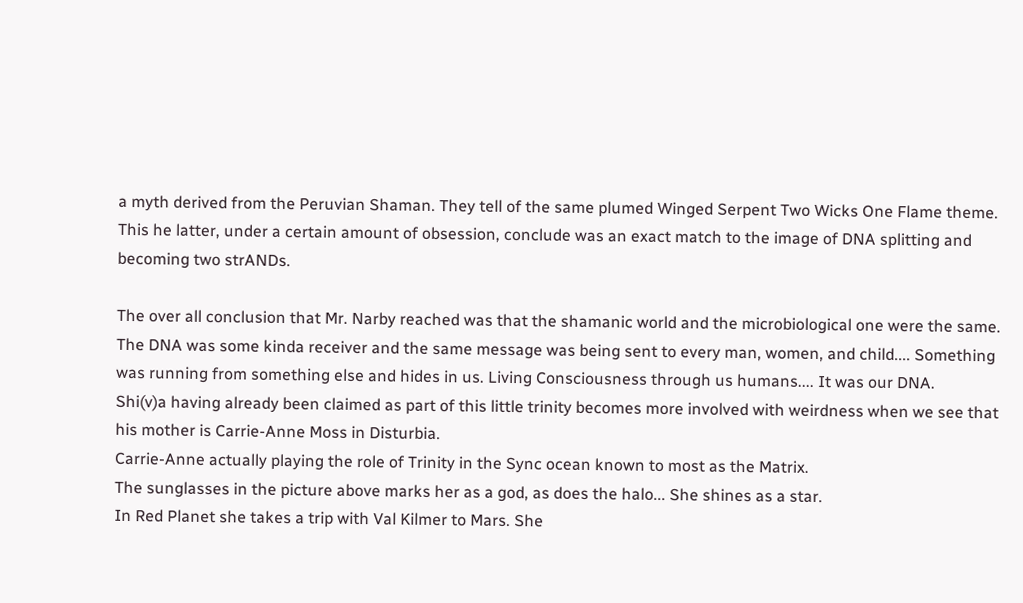a myth derived from the Peruvian Shaman. They tell of the same plumed Winged Serpent Two Wicks One Flame theme. This he latter, under a certain amount of obsession, conclude was an exact match to the image of DNA splitting and becoming two strANDs.

The over all conclusion that Mr. Narby reached was that the shamanic world and the microbiological one were the same. The DNA was some kinda receiver and the same message was being sent to every man, women, and child.... Something was running from something else and hides in us. Living Consciousness through us humans.... It was our DNA.
Shi(v)a having already been claimed as part of this little trinity becomes more involved with weirdness when we see that his mother is Carrie-Anne Moss in Disturbia.
Carrie-Anne actually playing the role of Trinity in the Sync ocean known to most as the Matrix.
The sunglasses in the picture above marks her as a god, as does the halo... She shines as a star.
In Red Planet she takes a trip with Val Kilmer to Mars. She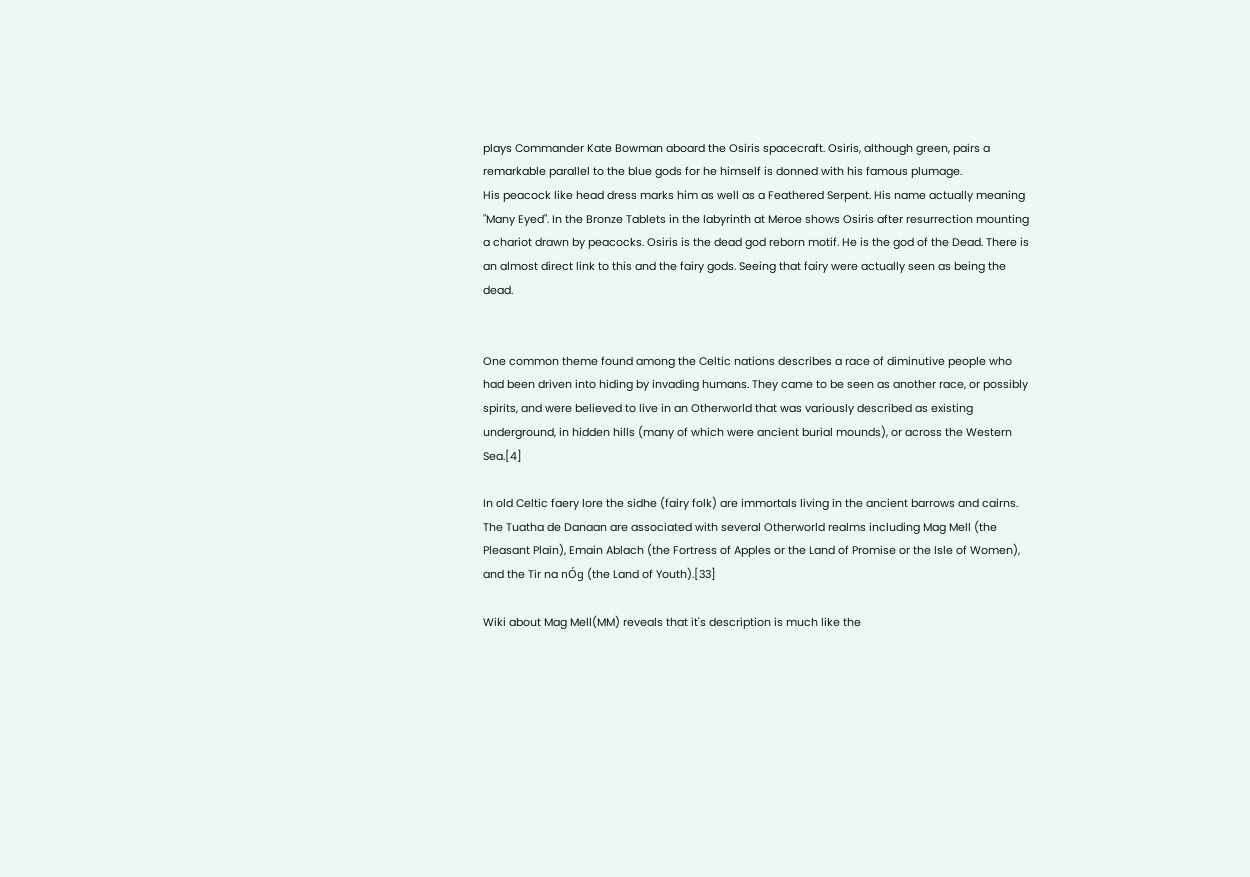plays Commander Kate Bowman aboard the Osiris spacecraft. Osiris, although green, pairs a remarkable parallel to the blue gods for he himself is donned with his famous plumage.
His peacock like head dress marks him as well as a Feathered Serpent. His name actually meaning "Many Eyed". In the Bronze Tablets in the labyrinth at Meroe shows Osiris after resurrection mounting a chariot drawn by peacocks. Osiris is the dead god reborn motif. He is the god of the Dead. There is an almost direct link to this and the fairy gods. Seeing that fairy were actually seen as being the dead.


One common theme found among the Celtic nations describes a race of diminutive people who had been driven into hiding by invading humans. They came to be seen as another race, or possibly spirits, and were believed to live in an Otherworld that was variously described as existing underground, in hidden hills (many of which were ancient burial mounds), or across the Western Sea.[4]

In old Celtic faery lore the sidhe (fairy folk) are immortals living in the ancient barrows and cairns. The Tuatha de Danaan are associated with several Otherworld realms including Mag Mell (the Pleasant Plain), Emain Ablach (the Fortress of Apples or the Land of Promise or the Isle of Women), and the Tir na nÓg (the Land of Youth).[33]

Wiki about Mag Mell(MM) reveals that it's description is much like the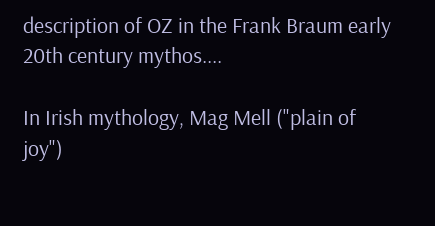description of OZ in the Frank Braum early 20th century mythos....

In Irish mythology, Mag Mell ("plain of joy")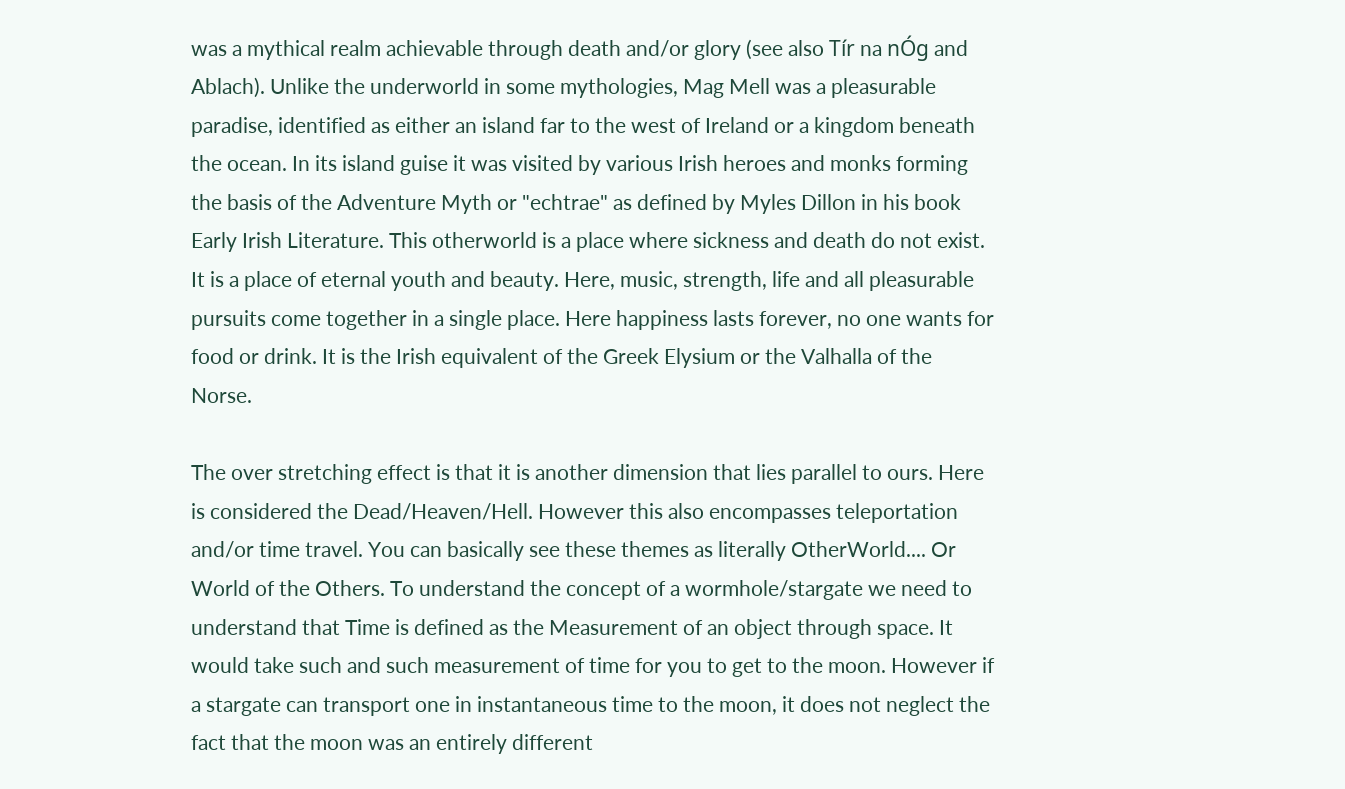was a mythical realm achievable through death and/or glory (see also Tír na nÓg and Ablach). Unlike the underworld in some mythologies, Mag Mell was a pleasurable paradise, identified as either an island far to the west of Ireland or a kingdom beneath the ocean. In its island guise it was visited by various Irish heroes and monks forming the basis of the Adventure Myth or "echtrae" as defined by Myles Dillon in his book Early Irish Literature. This otherworld is a place where sickness and death do not exist. It is a place of eternal youth and beauty. Here, music, strength, life and all pleasurable pursuits come together in a single place. Here happiness lasts forever, no one wants for food or drink. It is the Irish equivalent of the Greek Elysium or the Valhalla of the Norse.

The over stretching effect is that it is another dimension that lies parallel to ours. Here is considered the Dead/Heaven/Hell. However this also encompasses teleportation and/or time travel. You can basically see these themes as literally OtherWorld.... Or World of the Others. To understand the concept of a wormhole/stargate we need to understand that Time is defined as the Measurement of an object through space. It would take such and such measurement of time for you to get to the moon. However if a stargate can transport one in instantaneous time to the moon, it does not neglect the fact that the moon was an entirely different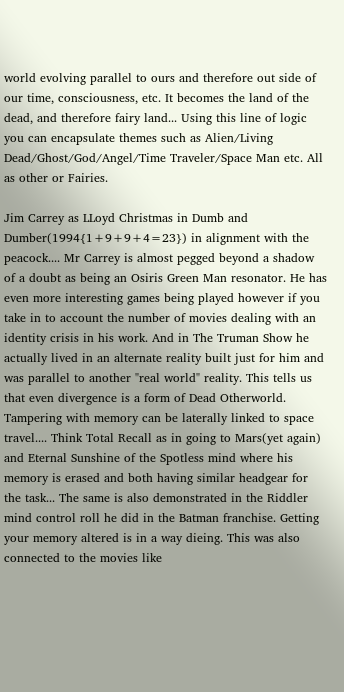world evolving parallel to ours and therefore out side of our time, consciousness, etc. It becomes the land of the dead, and therefore fairy land... Using this line of logic you can encapsulate themes such as Alien/Living Dead/Ghost/God/Angel/Time Traveler/Space Man etc. All as other or Fairies.

Jim Carrey as LLoyd Christmas in Dumb and Dumber(1994{1+9+9+4=23}) in alignment with the peacock.... Mr Carrey is almost pegged beyond a shadow of a doubt as being an Osiris Green Man resonator. He has even more interesting games being played however if you take in to account the number of movies dealing with an identity crisis in his work. And in The Truman Show he actually lived in an alternate reality built just for him and was parallel to another "real world" reality. This tells us that even divergence is a form of Dead Otherworld. Tampering with memory can be laterally linked to space travel.... Think Total Recall as in going to Mars(yet again) and Eternal Sunshine of the Spotless mind where his memory is erased and both having similar headgear for the task... The same is also demonstrated in the Riddler mind control roll he did in the Batman franchise. Getting your memory altered is in a way dieing. This was also connected to the movies like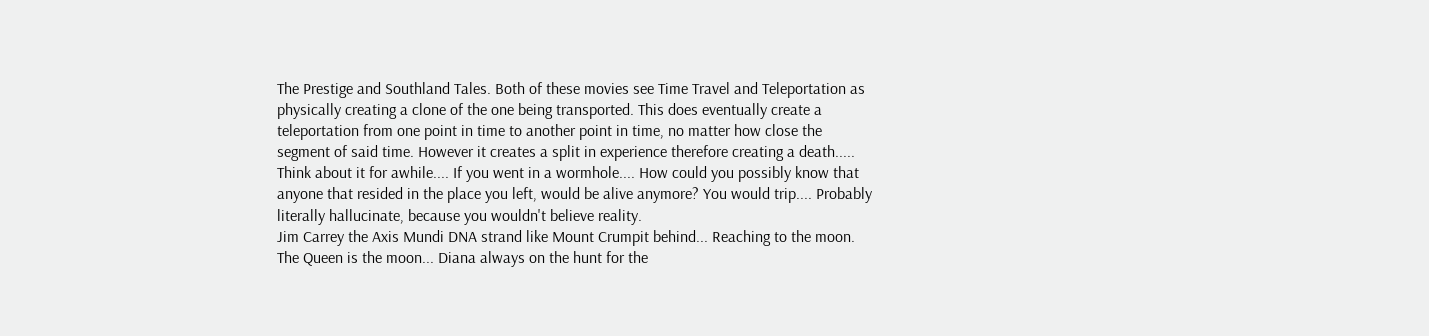The Prestige and Southland Tales. Both of these movies see Time Travel and Teleportation as physically creating a clone of the one being transported. This does eventually create a teleportation from one point in time to another point in time, no matter how close the segment of said time. However it creates a split in experience therefore creating a death..... Think about it for awhile.... If you went in a wormhole.... How could you possibly know that anyone that resided in the place you left, would be alive anymore? You would trip.... Probably literally hallucinate, because you wouldn't believe reality.
Jim Carrey the Axis Mundi DNA strand like Mount Crumpit behind... Reaching to the moon. The Queen is the moon... Diana always on the hunt for the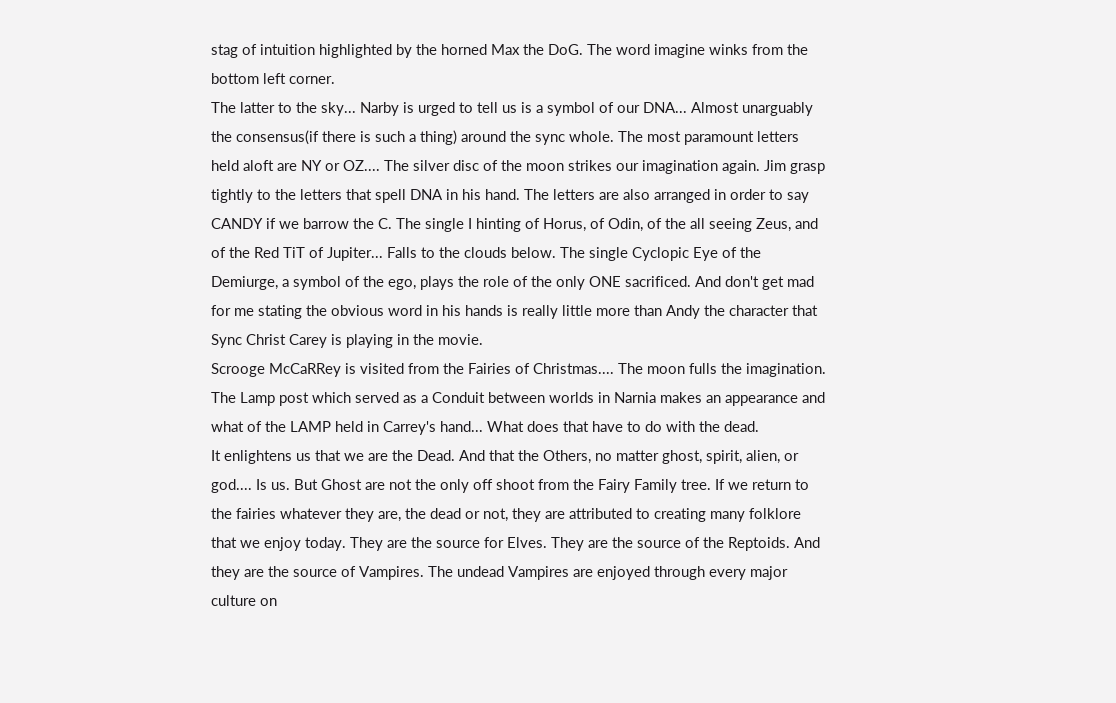stag of intuition highlighted by the horned Max the DoG. The word imagine winks from the bottom left corner.
The latter to the sky... Narby is urged to tell us is a symbol of our DNA... Almost unarguably the consensus(if there is such a thing) around the sync whole. The most paramount letters held aloft are NY or OZ.... The silver disc of the moon strikes our imagination again. Jim grasp tightly to the letters that spell DNA in his hand. The letters are also arranged in order to say CANDY if we barrow the C. The single I hinting of Horus, of Odin, of the all seeing Zeus, and of the Red TiT of Jupiter... Falls to the clouds below. The single Cyclopic Eye of the Demiurge, a symbol of the ego, plays the role of the only ONE sacrificed. And don't get mad for me stating the obvious word in his hands is really little more than Andy the character that Sync Christ Carey is playing in the movie.
Scrooge McCaRRey is visited from the Fairies of Christmas.... The moon fulls the imagination. The Lamp post which served as a Conduit between worlds in Narnia makes an appearance and what of the LAMP held in Carrey's hand... What does that have to do with the dead.
It enlightens us that we are the Dead. And that the Others, no matter ghost, spirit, alien, or god.... Is us. But Ghost are not the only off shoot from the Fairy Family tree. If we return to the fairies whatever they are, the dead or not, they are attributed to creating many folklore that we enjoy today. They are the source for Elves. They are the source of the Reptoids. And they are the source of Vampires. The undead Vampires are enjoyed through every major culture on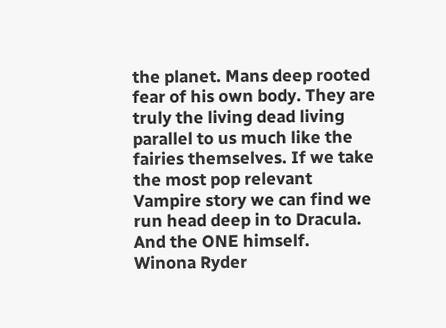the planet. Mans deep rooted fear of his own body. They are truly the living dead living parallel to us much like the fairies themselves. If we take the most pop relevant Vampire story we can find we run head deep in to Dracula. And the ONE himself.
Winona Ryder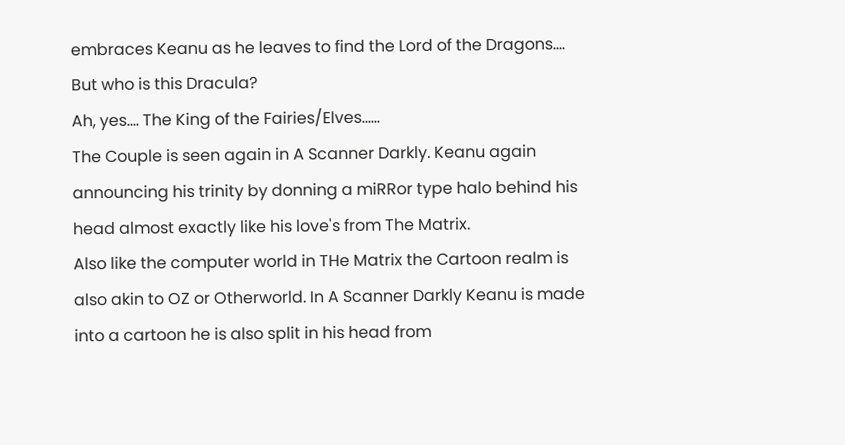embraces Keanu as he leaves to find the Lord of the Dragons....
But who is this Dracula?
Ah, yes.... The King of the Fairies/Elves......
The Couple is seen again in A Scanner Darkly. Keanu again announcing his trinity by donning a miRRor type halo behind his head almost exactly like his love's from The Matrix.
Also like the computer world in THe Matrix the Cartoon realm is also akin to OZ or Otherworld. In A Scanner Darkly Keanu is made into a cartoon he is also split in his head from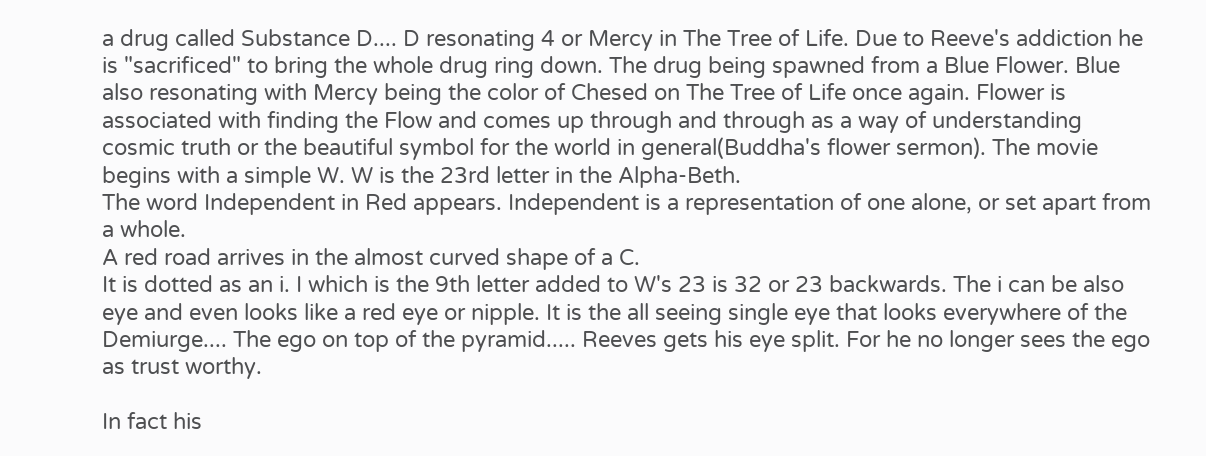a drug called Substance D.... D resonating 4 or Mercy in The Tree of Life. Due to Reeve's addiction he is "sacrificed" to bring the whole drug ring down. The drug being spawned from a Blue Flower. Blue also resonating with Mercy being the color of Chesed on The Tree of Life once again. Flower is associated with finding the Flow and comes up through and through as a way of understanding cosmic truth or the beautiful symbol for the world in general(Buddha's flower sermon). The movie begins with a simple W. W is the 23rd letter in the Alpha-Beth.
The word Independent in Red appears. Independent is a representation of one alone, or set apart from a whole.
A red road arrives in the almost curved shape of a C.
It is dotted as an i. I which is the 9th letter added to W's 23 is 32 or 23 backwards. The i can be also eye and even looks like a red eye or nipple. It is the all seeing single eye that looks everywhere of the Demiurge.... The ego on top of the pyramid..... Reeves gets his eye split. For he no longer sees the ego as trust worthy.

In fact his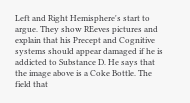Left and Right Hemisphere's start to argue. They show REeves pictures and explain that his Precept and Cognitive systems should appear damaged if he is addicted to Substance D. He says that the image above is a Coke Bottle. The field that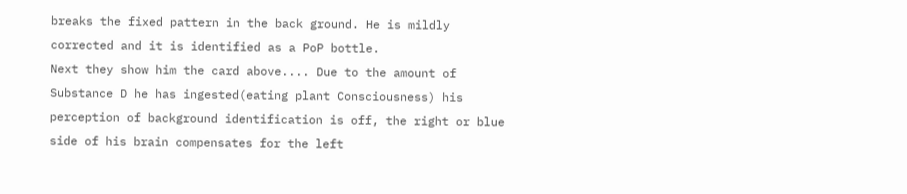breaks the fixed pattern in the back ground. He is mildly corrected and it is identified as a PoP bottle.
Next they show him the card above.... Due to the amount of Substance D he has ingested(eating plant Consciousness) his perception of background identification is off, the right or blue side of his brain compensates for the left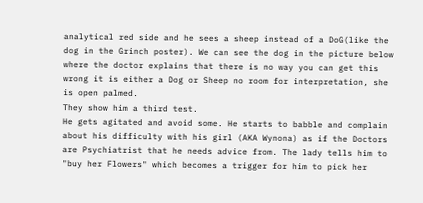analytical red side and he sees a sheep instead of a DoG(like the dog in the Grinch poster). We can see the dog in the picture below where the doctor explains that there is no way you can get this wrong it is either a Dog or Sheep no room for interpretation, she is open palmed.
They show him a third test.
He gets agitated and avoid some. He starts to babble and complain about his difficulty with his girl (AKA Wynona) as if the Doctors are Psychiatrist that he needs advice from. The lady tells him to "buy her Flowers" which becomes a trigger for him to pick her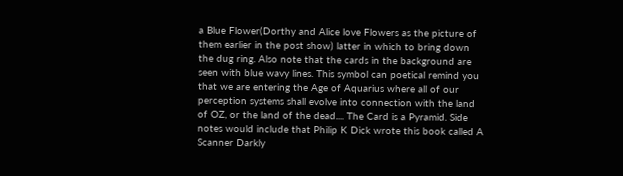a Blue Flower(Dorthy and Alice love Flowers as the picture of them earlier in the post show) latter in which to bring down the dug ring. Also note that the cards in the background are seen with blue wavy lines. This symbol can poetical remind you that we are entering the Age of Aquarius where all of our perception systems shall evolve into connection with the land of OZ, or the land of the dead.... The Card is a Pyramid. Side notes would include that Philip K Dick wrote this book called A Scanner Darkly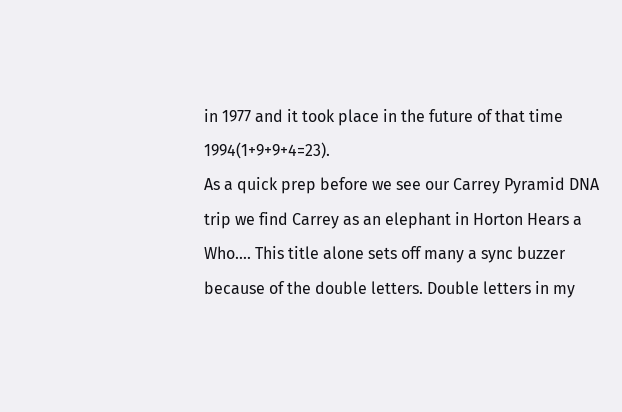in 1977 and it took place in the future of that time 1994(1+9+9+4=23).
As a quick prep before we see our Carrey Pyramid DNA trip we find Carrey as an elephant in Horton Hears a Who.... This title alone sets off many a sync buzzer because of the double letters. Double letters in my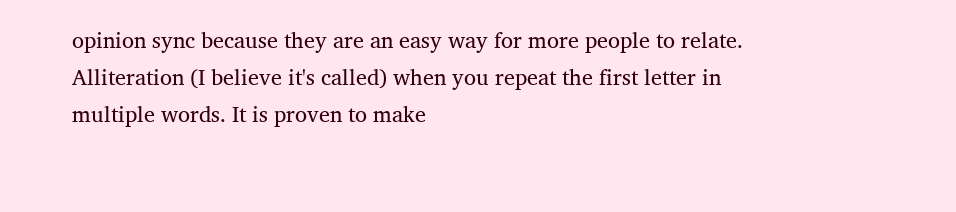opinion sync because they are an easy way for more people to relate. Alliteration (I believe it's called) when you repeat the first letter in multiple words. It is proven to make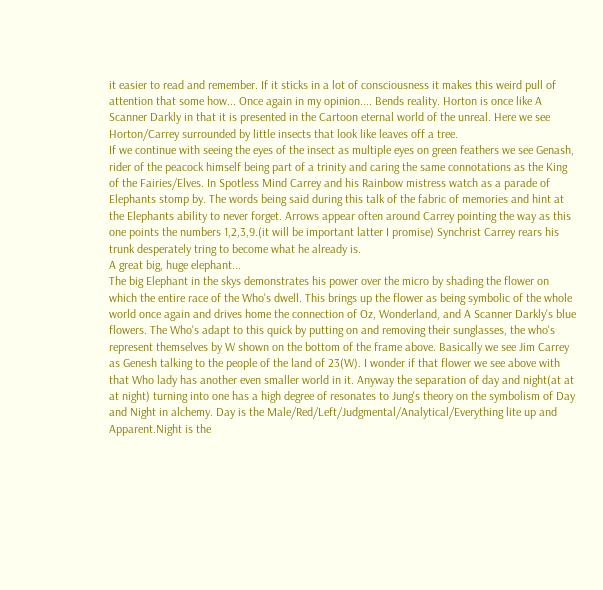it easier to read and remember. If it sticks in a lot of consciousness it makes this weird pull of attention that some how... Once again in my opinion.... Bends reality. Horton is once like A Scanner Darkly in that it is presented in the Cartoon eternal world of the unreal. Here we see Horton/Carrey surrounded by little insects that look like leaves off a tree.
If we continue with seeing the eyes of the insect as multiple eyes on green feathers we see Genash, rider of the peacock himself being part of a trinity and caring the same connotations as the King of the Fairies/Elves. In Spotless Mind Carrey and his Rainbow mistress watch as a parade of Elephants stomp by. The words being said during this talk of the fabric of memories and hint at the Elephants ability to never forget. Arrows appear often around Carrey pointing the way as this one points the numbers 1,2,3,9.(it will be important latter I promise) Synchrist Carrey rears his trunk desperately tring to become what he already is.
A great big, huge elephant...
The big Elephant in the skys demonstrates his power over the micro by shading the flower on which the entire race of the Who's dwell. This brings up the flower as being symbolic of the whole world once again and drives home the connection of Oz, Wonderland, and A Scanner Darkly's blue flowers. The Who's adapt to this quick by putting on and removing their sunglasses, the who's represent themselves by W shown on the bottom of the frame above. Basically we see Jim Carrey as Genesh talking to the people of the land of 23(W). I wonder if that flower we see above with that Who lady has another even smaller world in it. Anyway the separation of day and night(at at at night) turning into one has a high degree of resonates to Jung's theory on the symbolism of Day and Night in alchemy. Day is the Male/Red/Left/Judgmental/Analytical/Everything lite up and Apparent.Night is the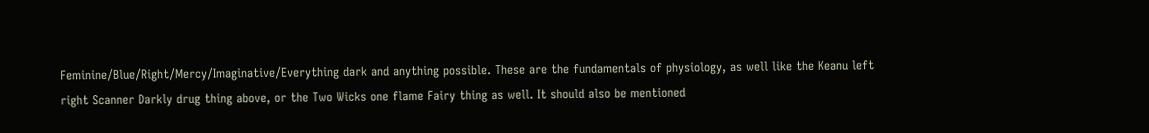Feminine/Blue/Right/Mercy/Imaginative/Everything dark and anything possible. These are the fundamentals of physiology, as well like the Keanu left right Scanner Darkly drug thing above, or the Two Wicks one flame Fairy thing as well. It should also be mentioned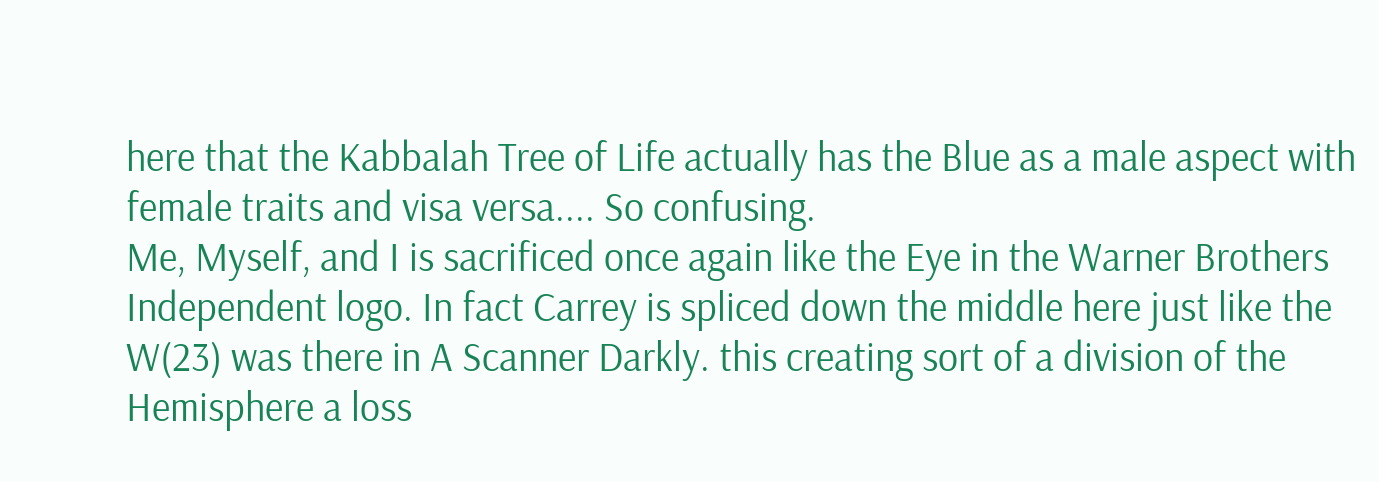here that the Kabbalah Tree of Life actually has the Blue as a male aspect with female traits and visa versa.... So confusing.
Me, Myself, and I is sacrificed once again like the Eye in the Warner Brothers Independent logo. In fact Carrey is spliced down the middle here just like the W(23) was there in A Scanner Darkly. this creating sort of a division of the Hemisphere a loss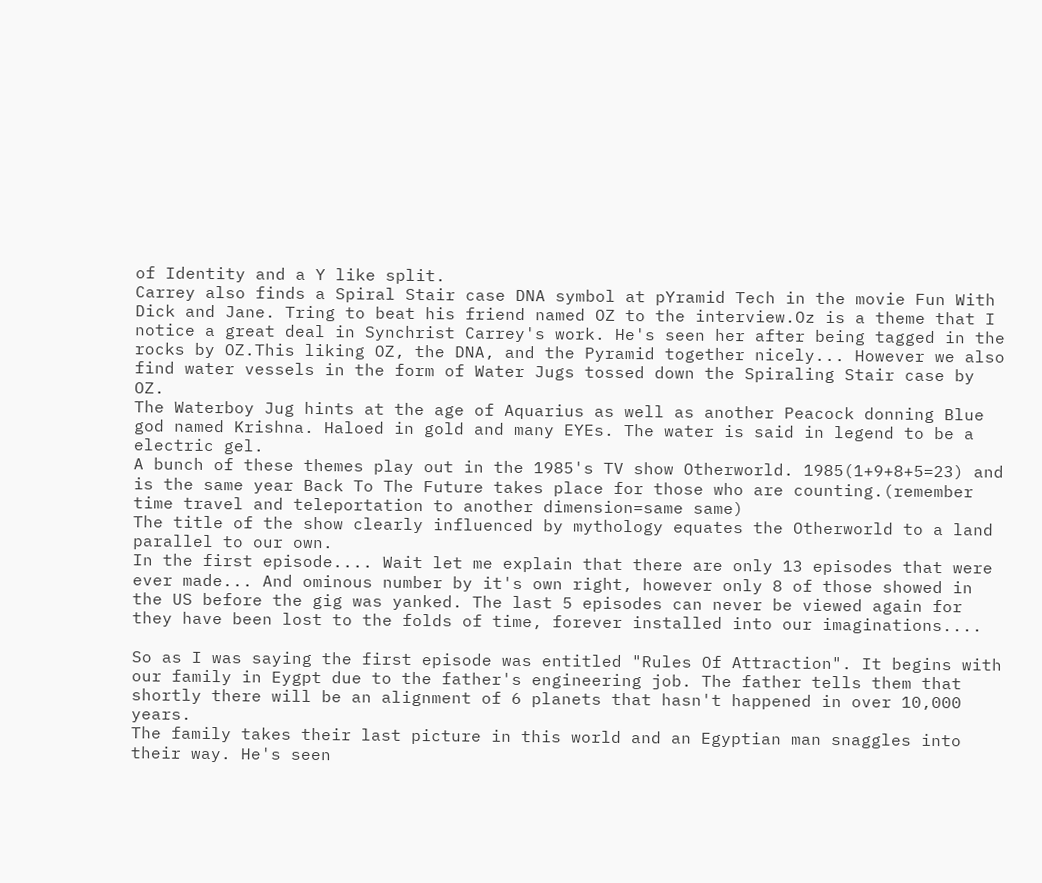of Identity and a Y like split.
Carrey also finds a Spiral Stair case DNA symbol at pYramid Tech in the movie Fun With Dick and Jane. Tring to beat his friend named OZ to the interview.Oz is a theme that I notice a great deal in Synchrist Carrey's work. He's seen her after being tagged in the rocks by OZ.This liking OZ, the DNA, and the Pyramid together nicely... However we also find water vessels in the form of Water Jugs tossed down the Spiraling Stair case by OZ.
The Waterboy Jug hints at the age of Aquarius as well as another Peacock donning Blue god named Krishna. Haloed in gold and many EYEs. The water is said in legend to be a electric gel.
A bunch of these themes play out in the 1985's TV show Otherworld. 1985(1+9+8+5=23) and is the same year Back To The Future takes place for those who are counting.(remember time travel and teleportation to another dimension=same same)
The title of the show clearly influenced by mythology equates the Otherworld to a land parallel to our own.
In the first episode.... Wait let me explain that there are only 13 episodes that were ever made... And ominous number by it's own right, however only 8 of those showed in the US before the gig was yanked. The last 5 episodes can never be viewed again for they have been lost to the folds of time, forever installed into our imaginations....

So as I was saying the first episode was entitled "Rules Of Attraction". It begins with our family in Eygpt due to the father's engineering job. The father tells them that shortly there will be an alignment of 6 planets that hasn't happened in over 10,000 years.
The family takes their last picture in this world and an Egyptian man snaggles into their way. He's seen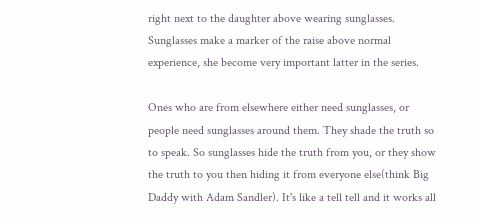right next to the daughter above wearing sunglasses. Sunglasses make a marker of the raise above normal experience, she become very important latter in the series.

Ones who are from elsewhere either need sunglasses, or people need sunglasses around them. They shade the truth so to speak. So sunglasses hide the truth from you, or they show the truth to you then hiding it from everyone else(think Big Daddy with Adam Sandler). It's like a tell tell and it works all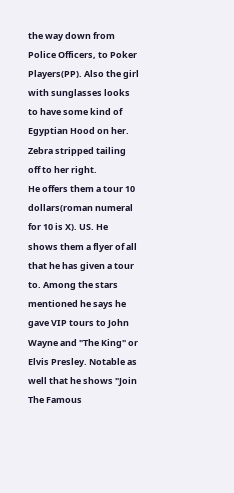the way down from Police Officers, to Poker Players(PP). Also the girl with sunglasses looks to have some kind of Egyptian Hood on her. Zebra stripped tailing off to her right.
He offers them a tour 10 dollars(roman numeral for 10 is X). US. He shows them a flyer of all that he has given a tour to. Among the stars mentioned he says he gave VIP tours to John Wayne and "The King" or Elvis Presley. Notable as well that he shows "Join The Famous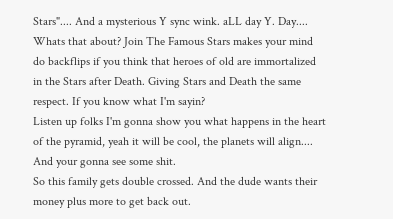Stars".... And a mysterious Y sync wink. aLL day Y. Day.... Whats that about? Join The Famous Stars makes your mind do backflips if you think that heroes of old are immortalized in the Stars after Death. Giving Stars and Death the same respect. If you know what I'm sayin?
Listen up folks I'm gonna show you what happens in the heart of the pyramid, yeah it will be cool, the planets will align.... And your gonna see some shit.
So this family gets double crossed. And the dude wants their money plus more to get back out.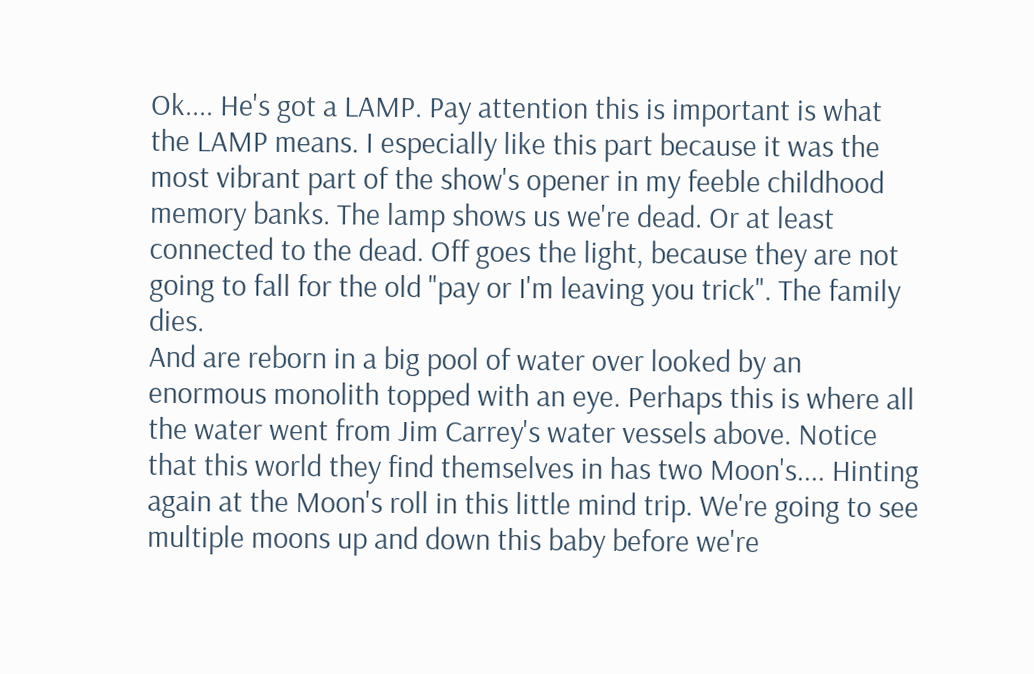Ok.... He's got a LAMP. Pay attention this is important is what the LAMP means. I especially like this part because it was the most vibrant part of the show's opener in my feeble childhood memory banks. The lamp shows us we're dead. Or at least connected to the dead. Off goes the light, because they are not going to fall for the old "pay or I'm leaving you trick". The family dies.
And are reborn in a big pool of water over looked by an enormous monolith topped with an eye. Perhaps this is where all the water went from Jim Carrey's water vessels above. Notice that this world they find themselves in has two Moon's.... Hinting again at the Moon's roll in this little mind trip. We're going to see multiple moons up and down this baby before we're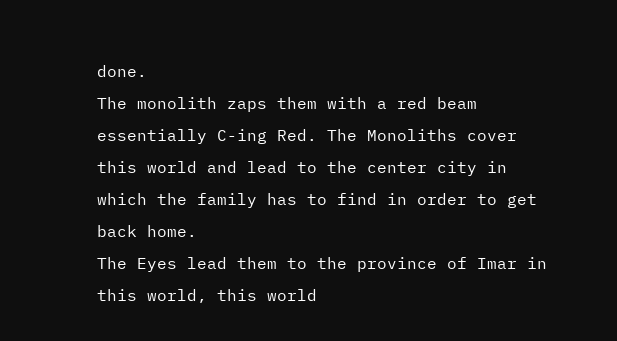done.
The monolith zaps them with a red beam essentially C-ing Red. The Monoliths cover this world and lead to the center city in which the family has to find in order to get back home.
The Eyes lead them to the province of Imar in this world, this world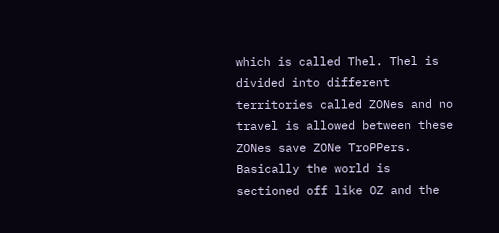which is called Thel. Thel is divided into different territories called ZONes and no travel is allowed between these ZONes save ZONe TroPPers. Basically the world is sectioned off like OZ and the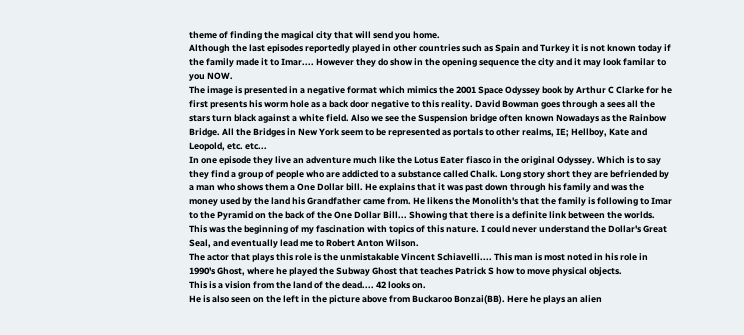theme of finding the magical city that will send you home.
Although the last episodes reportedly played in other countries such as Spain and Turkey it is not known today if the family made it to Imar.... However they do show in the opening sequence the city and it may look familar to you NOW.
The image is presented in a negative format which mimics the 2001 Space Odyssey book by Arthur C Clarke for he first presents his worm hole as a back door negative to this reality. David Bowman goes through a sees all the stars turn black against a white field. Also we see the Suspension bridge often known Nowadays as the Rainbow Bridge. All the Bridges in New York seem to be represented as portals to other realms, IE; Hellboy, Kate and Leopold, etc. etc...
In one episode they live an adventure much like the Lotus Eater fiasco in the original Odyssey. Which is to say they find a group of people who are addicted to a substance called Chalk. Long story short they are befriended by a man who shows them a One Dollar bill. He explains that it was past down through his family and was the money used by the land his Grandfather came from. He likens the Monolith's that the family is following to Imar to the Pyramid on the back of the One Dollar Bill... Showing that there is a definite link between the worlds. This was the beginning of my fascination with topics of this nature. I could never understand the Dollar's Great Seal, and eventually lead me to Robert Anton Wilson.
The actor that plays this role is the unmistakable Vincent Schiavelli.... This man is most noted in his role in 1990's Ghost, where he played the Subway Ghost that teaches Patrick S how to move physical objects.
This is a vision from the land of the dead.... 42 looks on.
He is also seen on the left in the picture above from Buckaroo Bonzai(BB). Here he plays an alien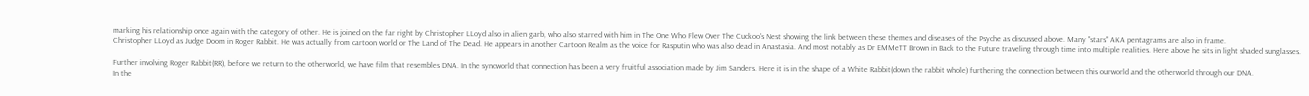marking his relationship once again with the category of other. He is joined on the far right by Christopher LLoyd also in alien garb, who also starred with him in The One Who Flew Over The Cuckoo's Nest showing the link between these themes and diseases of the Psyche as discussed above. Many "stars" AKA pentagrams are also in frame.
Christopher LLoyd as Judge Doom in Roger Rabbit. He was actually from cartoon world or The Land of The Dead. He appears in another Cartoon Realm as the voice for Rasputin who was also dead in Anastasia. And most notably as Dr EMMeTT Brown in Back to the Future traveling through time into multiple realities. Here above he sits in light shaded sunglasses.

Further involving Roger Rabbit(RR), before we return to the otherworld, we have film that resembles DNA. In the syncworld that connection has been a very fruitful association made by Jim Sanders. Here it is in the shape of a White Rabbit(down the rabbit whole) furthering the connection between this ourworld and the otherworld through our DNA.
In the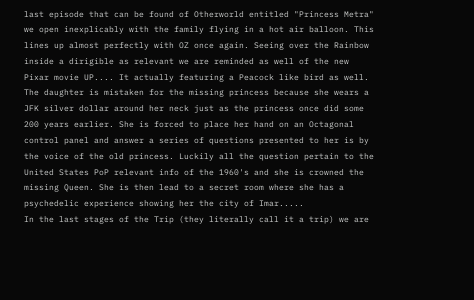last episode that can be found of Otherworld entitled "Princess Metra" we open inexplicably with the family flying in a hot air balloon. This lines up almost perfectly with OZ once again. Seeing over the Rainbow inside a dirigible as relevant we are reminded as well of the new Pixar movie UP.... It actually featuring a Peacock like bird as well.
The daughter is mistaken for the missing princess because she wears a JFK silver dollar around her neck just as the princess once did some 200 years earlier. She is forced to place her hand on an Octagonal control panel and answer a series of questions presented to her is by the voice of the old princess. Luckily all the question pertain to the United States PoP relevant info of the 1960's and she is crowned the missing Queen. She is then lead to a secret room where she has a psychedelic experience showing her the city of Imar.....
In the last stages of the Trip (they literally call it a trip) we are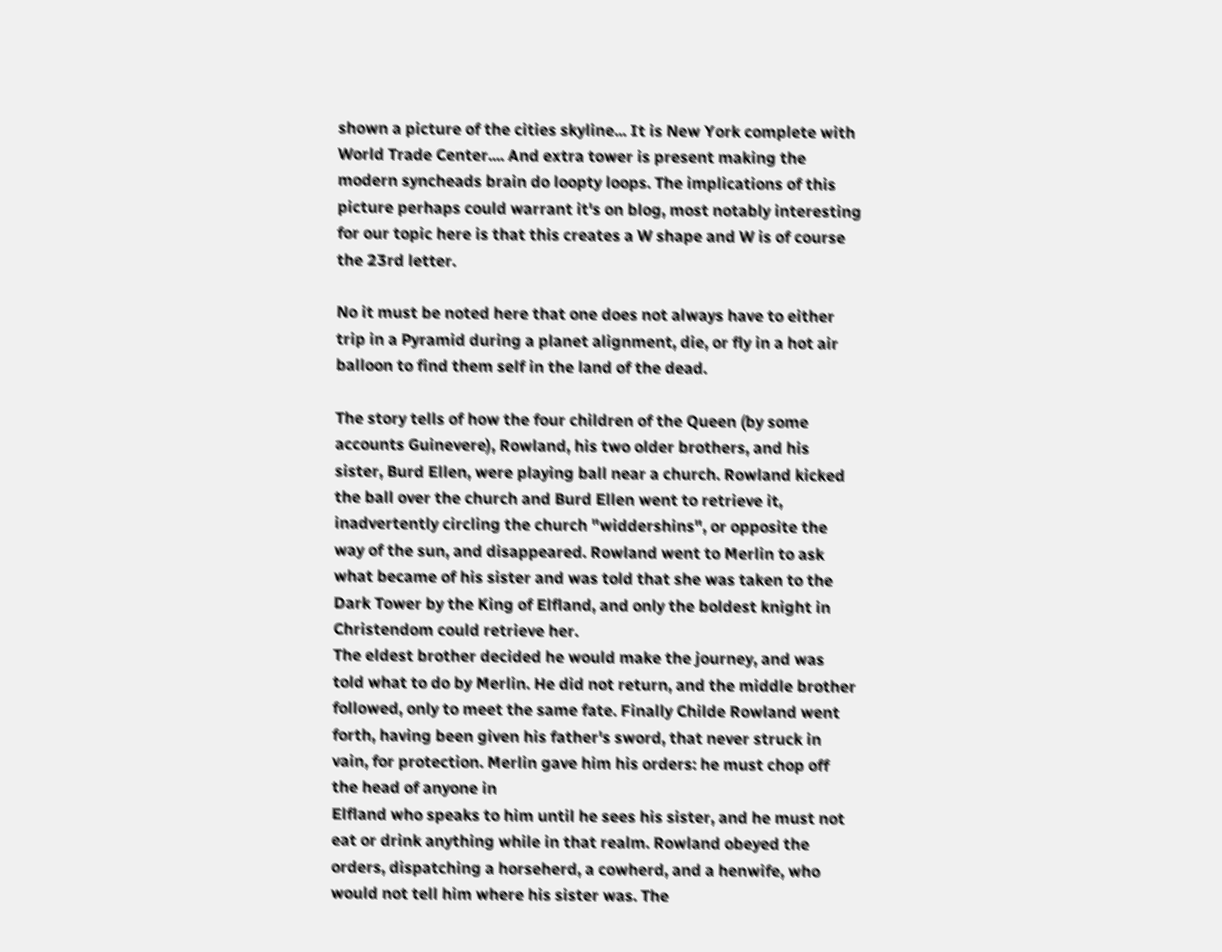shown a picture of the cities skyline... It is New York complete with World Trade Center.... And extra tower is present making the modern syncheads brain do loopty loops. The implications of this picture perhaps could warrant it's on blog, most notably interesting for our topic here is that this creates a W shape and W is of course the 23rd letter.

No it must be noted here that one does not always have to either trip in a Pyramid during a planet alignment, die, or fly in a hot air balloon to find them self in the land of the dead.

The story tells of how the four children of the Queen (by some accounts Guinevere), Rowland, his two older brothers, and his sister, Burd Ellen, were playing ball near a church. Rowland kicked the ball over the church and Burd Ellen went to retrieve it, inadvertently circling the church "widdershins", or opposite the way of the sun, and disappeared. Rowland went to Merlin to ask what became of his sister and was told that she was taken to the Dark Tower by the King of Elfland, and only the boldest knight in Christendom could retrieve her.
The eldest brother decided he would make the journey, and was told what to do by Merlin. He did not return, and the middle brother followed, only to meet the same fate. Finally Childe Rowland went forth, having been given his father's sword, that never struck in vain, for protection. Merlin gave him his orders: he must chop off the head of anyone in
Elfland who speaks to him until he sees his sister, and he must not eat or drink anything while in that realm. Rowland obeyed the orders, dispatching a horseherd, a cowherd, and a henwife, who would not tell him where his sister was. The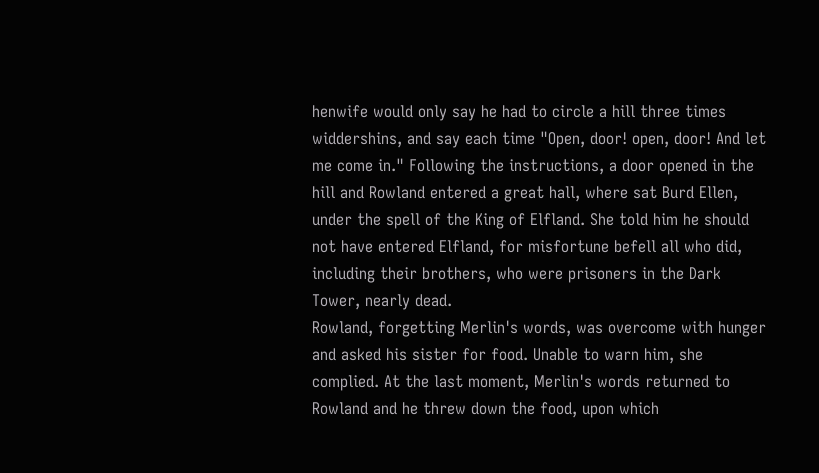henwife would only say he had to circle a hill three times widdershins, and say each time "Open, door! open, door! And let me come in." Following the instructions, a door opened in the hill and Rowland entered a great hall, where sat Burd Ellen, under the spell of the King of Elfland. She told him he should not have entered Elfland, for misfortune befell all who did, including their brothers, who were prisoners in the Dark Tower, nearly dead.
Rowland, forgetting Merlin's words, was overcome with hunger and asked his sister for food. Unable to warn him, she complied. At the last moment, Merlin's words returned to Rowland and he threw down the food, upon which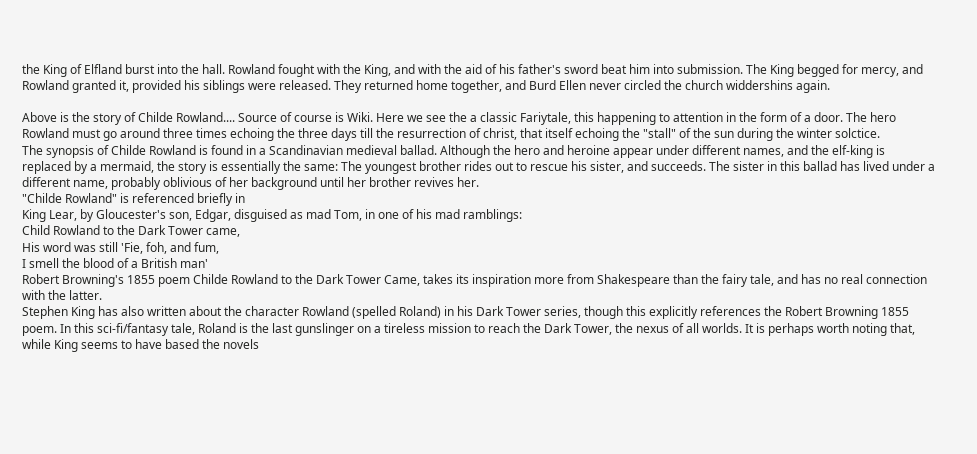the King of Elfland burst into the hall. Rowland fought with the King, and with the aid of his father's sword beat him into submission. The King begged for mercy, and Rowland granted it, provided his siblings were released. They returned home together, and Burd Ellen never circled the church widdershins again.

Above is the story of Childe Rowland.... Source of course is Wiki. Here we see the a classic Fariytale, this happening to attention in the form of a door. The hero Rowland must go around three times echoing the three days till the resurrection of christ, that itself echoing the "stall" of the sun during the winter solctice.
The synopsis of Childe Rowland is found in a Scandinavian medieval ballad. Although the hero and heroine appear under different names, and the elf-king is replaced by a mermaid, the story is essentially the same: The youngest brother rides out to rescue his sister, and succeeds. The sister in this ballad has lived under a different name, probably oblivious of her background until her brother revives her.
"Childe Rowland" is referenced briefly in
King Lear, by Gloucester's son, Edgar, disguised as mad Tom, in one of his mad ramblings:
Child Rowland to the Dark Tower came,
His word was still 'Fie, foh, and fum,
I smell the blood of a British man'
Robert Browning's 1855 poem Childe Rowland to the Dark Tower Came, takes its inspiration more from Shakespeare than the fairy tale, and has no real connection with the latter.
Stephen King has also written about the character Rowland (spelled Roland) in his Dark Tower series, though this explicitly references the Robert Browning 1855 poem. In this sci-fi/fantasy tale, Roland is the last gunslinger on a tireless mission to reach the Dark Tower, the nexus of all worlds. It is perhaps worth noting that, while King seems to have based the novels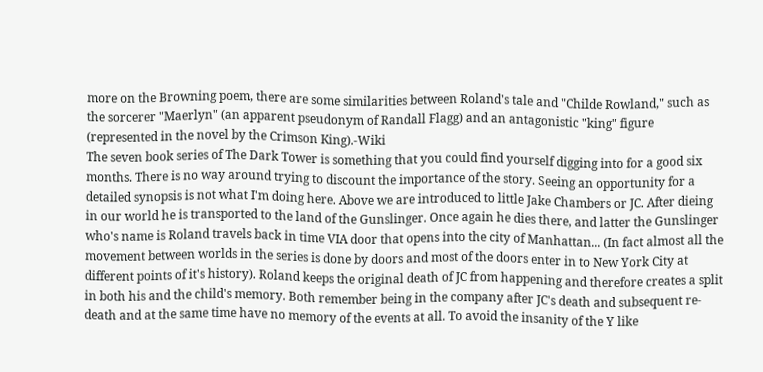more on the Browning poem, there are some similarities between Roland's tale and "Childe Rowland," such as the sorcerer "Maerlyn" (an apparent pseudonym of Randall Flagg) and an antagonistic "king" figure (represented in the novel by the Crimson King).-Wiki
The seven book series of The Dark Tower is something that you could find yourself digging into for a good six months. There is no way around trying to discount the importance of the story. Seeing an opportunity for a detailed synopsis is not what I'm doing here. Above we are introduced to little Jake Chambers or JC. After dieing in our world he is transported to the land of the Gunslinger. Once again he dies there, and latter the Gunslinger who's name is Roland travels back in time VIA door that opens into the city of Manhattan... (In fact almost all the movement between worlds in the series is done by doors and most of the doors enter in to New York City at different points of it's history). Roland keeps the original death of JC from happening and therefore creates a split in both his and the child's memory. Both remember being in the company after JC's death and subsequent re-death and at the same time have no memory of the events at all. To avoid the insanity of the Y like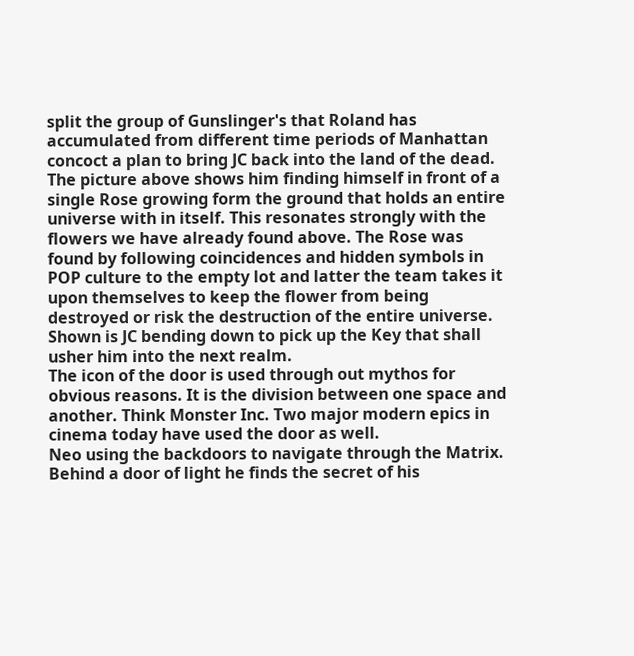split the group of Gunslinger's that Roland has accumulated from different time periods of Manhattan concoct a plan to bring JC back into the land of the dead. The picture above shows him finding himself in front of a single Rose growing form the ground that holds an entire universe with in itself. This resonates strongly with the flowers we have already found above. The Rose was found by following coincidences and hidden symbols in POP culture to the empty lot and latter the team takes it upon themselves to keep the flower from being destroyed or risk the destruction of the entire universe. Shown is JC bending down to pick up the Key that shall usher him into the next realm.
The icon of the door is used through out mythos for obvious reasons. It is the division between one space and another. Think Monster Inc. Two major modern epics in cinema today have used the door as well.
Neo using the backdoors to navigate through the Matrix.
Behind a door of light he finds the secret of his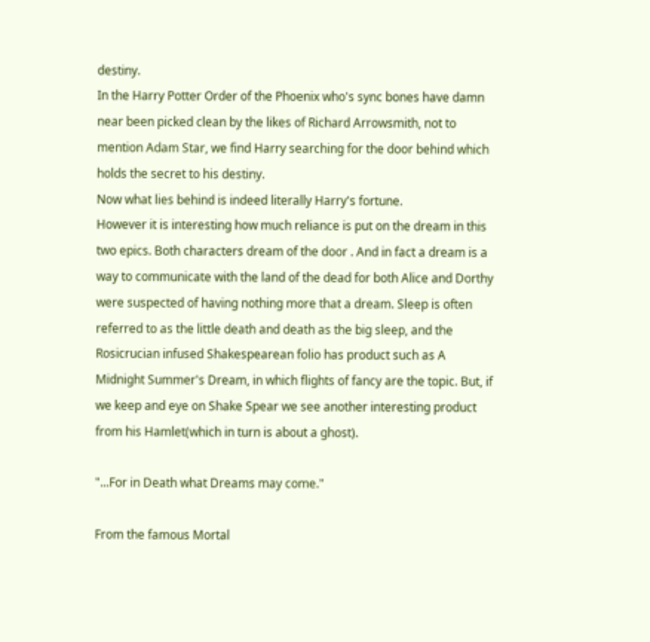destiny.
In the Harry Potter Order of the Phoenix who's sync bones have damn near been picked clean by the likes of Richard Arrowsmith, not to mention Adam Star, we find Harry searching for the door behind which holds the secret to his destiny.
Now what lies behind is indeed literally Harry's fortune.
However it is interesting how much reliance is put on the dream in this two epics. Both characters dream of the door . And in fact a dream is a way to communicate with the land of the dead for both Alice and Dorthy were suspected of having nothing more that a dream. Sleep is often referred to as the little death and death as the big sleep, and the Rosicrucian infused Shakespearean folio has product such as A Midnight Summer's Dream, in which flights of fancy are the topic. But, if we keep and eye on Shake Spear we see another interesting product from his Hamlet(which in turn is about a ghost).

"...For in Death what Dreams may come."

From the famous Mortal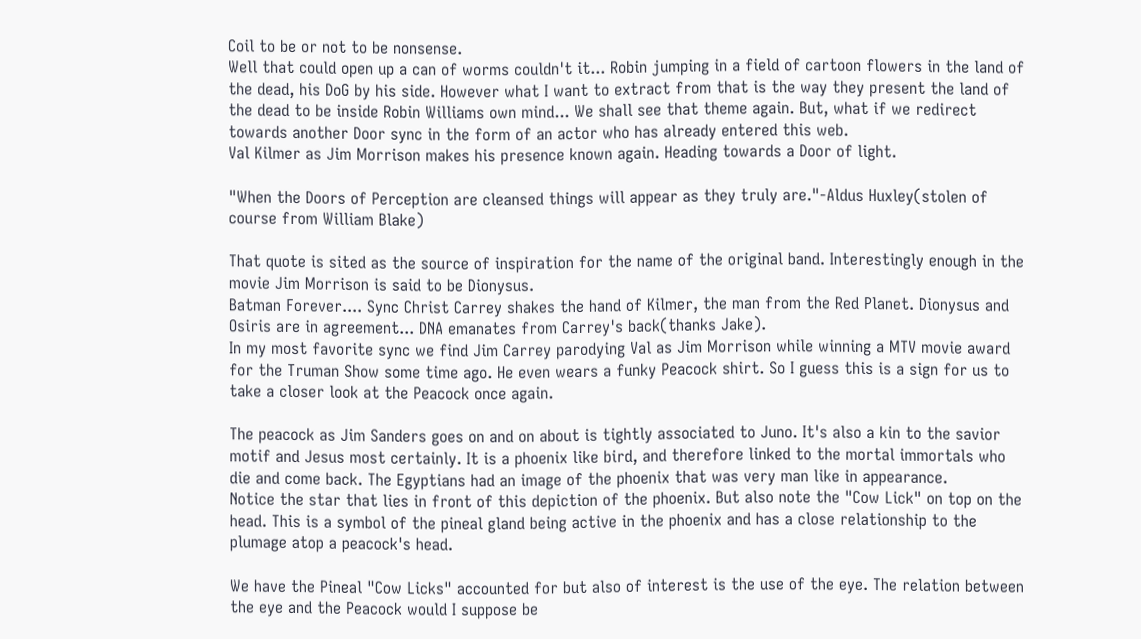Coil to be or not to be nonsense.
Well that could open up a can of worms couldn't it... Robin jumping in a field of cartoon flowers in the land of the dead, his DoG by his side. However what I want to extract from that is the way they present the land of the dead to be inside Robin Williams own mind... We shall see that theme again. But, what if we redirect towards another Door sync in the form of an actor who has already entered this web.
Val Kilmer as Jim Morrison makes his presence known again. Heading towards a Door of light.

"When the Doors of Perception are cleansed things will appear as they truly are."-Aldus Huxley(stolen of course from William Blake)

That quote is sited as the source of inspiration for the name of the original band. Interestingly enough in the movie Jim Morrison is said to be Dionysus.
Batman Forever.... Sync Christ Carrey shakes the hand of Kilmer, the man from the Red Planet. Dionysus and Osiris are in agreement... DNA emanates from Carrey's back(thanks Jake).
In my most favorite sync we find Jim Carrey parodying Val as Jim Morrison while winning a MTV movie award for the Truman Show some time ago. He even wears a funky Peacock shirt. So I guess this is a sign for us to take a closer look at the Peacock once again.

The peacock as Jim Sanders goes on and on about is tightly associated to Juno. It's also a kin to the savior motif and Jesus most certainly. It is a phoenix like bird, and therefore linked to the mortal immortals who die and come back. The Egyptians had an image of the phoenix that was very man like in appearance.
Notice the star that lies in front of this depiction of the phoenix. But also note the "Cow Lick" on top on the head. This is a symbol of the pineal gland being active in the phoenix and has a close relationship to the plumage atop a peacock's head.

We have the Pineal "Cow Licks" accounted for but also of interest is the use of the eye. The relation between the eye and the Peacock would I suppose be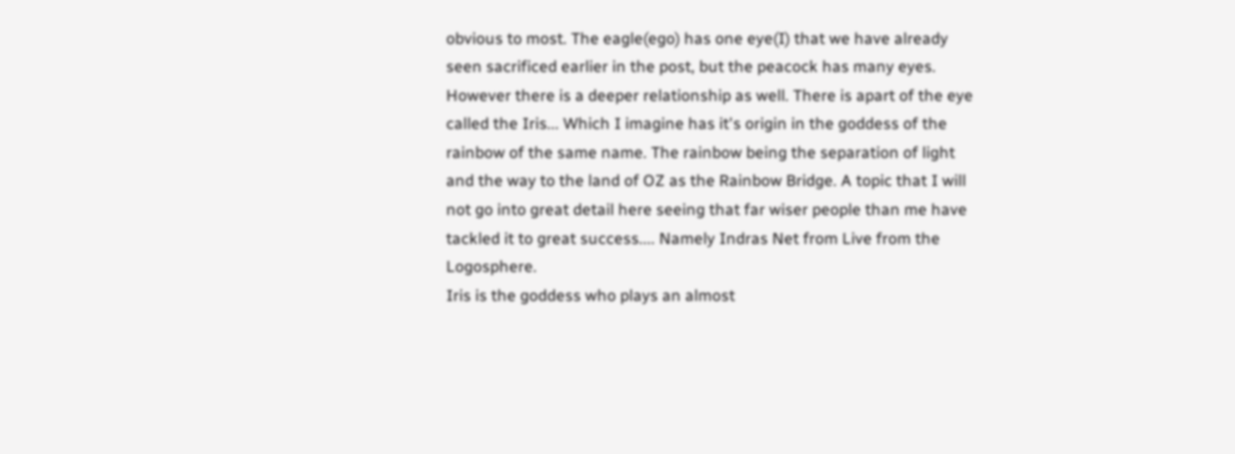obvious to most. The eagle(ego) has one eye(I) that we have already seen sacrificed earlier in the post, but the peacock has many eyes. However there is a deeper relationship as well. There is apart of the eye called the Iris... Which I imagine has it's origin in the goddess of the rainbow of the same name. The rainbow being the separation of light and the way to the land of OZ as the Rainbow Bridge. A topic that I will not go into great detail here seeing that far wiser people than me have tackled it to great success.... Namely Indras Net from Live from the Logosphere.
Iris is the goddess who plays an almost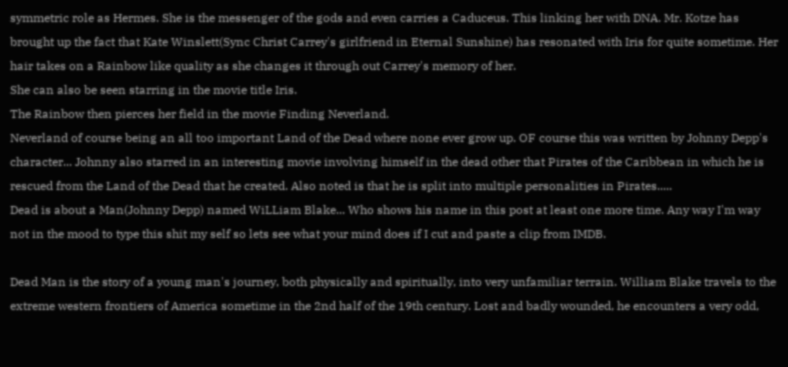symmetric role as Hermes. She is the messenger of the gods and even carries a Caduceus. This linking her with DNA. Mr. Kotze has brought up the fact that Kate Winslett(Sync Christ Carrey's girlfriend in Eternal Sunshine) has resonated with Iris for quite sometime. Her hair takes on a Rainbow like quality as she changes it through out Carrey's memory of her.
She can also be seen starring in the movie title Iris.
The Rainbow then pierces her field in the movie Finding Neverland.
Neverland of course being an all too important Land of the Dead where none ever grow up. OF course this was written by Johnny Depp's character... Johnny also starred in an interesting movie involving himself in the dead other that Pirates of the Caribbean in which he is rescued from the Land of the Dead that he created. Also noted is that he is split into multiple personalities in Pirates.....
Dead is about a Man(Johnny Depp) named WiLLiam Blake... Who shows his name in this post at least one more time. Any way I'm way not in the mood to type this shit my self so lets see what your mind does if I cut and paste a clip from IMDB.

Dead Man is the story of a young man's journey, both physically and spiritually, into very unfamiliar terrain. William Blake travels to the extreme western frontiers of America sometime in the 2nd half of the 19th century. Lost and badly wounded, he encounters a very odd,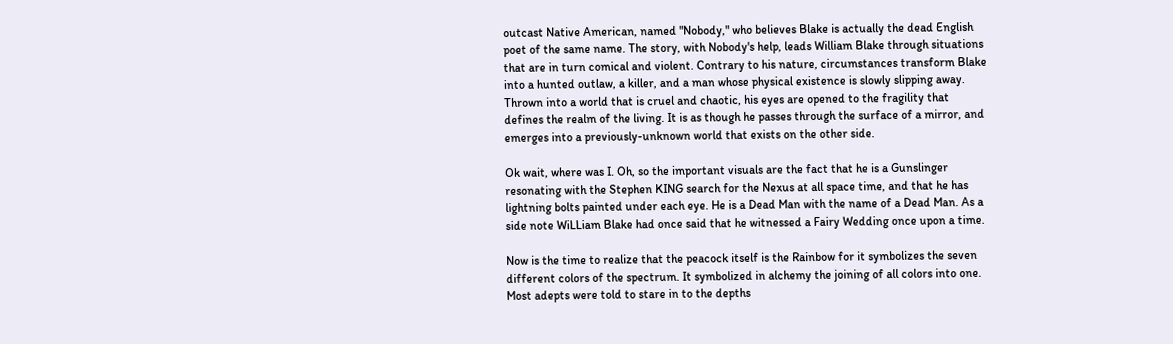outcast Native American, named "Nobody," who believes Blake is actually the dead English poet of the same name. The story, with Nobody's help, leads William Blake through situations that are in turn comical and violent. Contrary to his nature, circumstances transform Blake into a hunted outlaw, a killer, and a man whose physical existence is slowly slipping away. Thrown into a world that is cruel and chaotic, his eyes are opened to the fragility that defines the realm of the living. It is as though he passes through the surface of a mirror, and emerges into a previously-unknown world that exists on the other side.

Ok wait, where was I. Oh, so the important visuals are the fact that he is a Gunslinger resonating with the Stephen KING search for the Nexus at all space time, and that he has lightning bolts painted under each eye. He is a Dead Man with the name of a Dead Man. As a side note WiLLiam Blake had once said that he witnessed a Fairy Wedding once upon a time.

Now is the time to realize that the peacock itself is the Rainbow for it symbolizes the seven different colors of the spectrum. It symbolized in alchemy the joining of all colors into one. Most adepts were told to stare in to the depths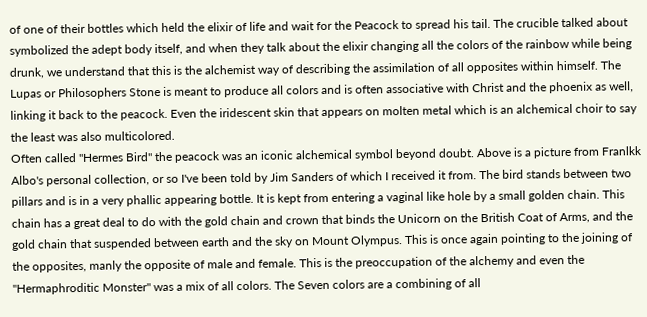of one of their bottles which held the elixir of life and wait for the Peacock to spread his tail. The crucible talked about symbolized the adept body itself, and when they talk about the elixir changing all the colors of the rainbow while being drunk, we understand that this is the alchemist way of describing the assimilation of all opposites within himself. The Lupas or Philosophers Stone is meant to produce all colors and is often associative with Christ and the phoenix as well, linking it back to the peacock. Even the iridescent skin that appears on molten metal which is an alchemical choir to say the least was also multicolored.
Often called "Hermes Bird" the peacock was an iconic alchemical symbol beyond doubt. Above is a picture from Franlkk Albo's personal collection, or so I've been told by Jim Sanders of which I received it from. The bird stands between two pillars and is in a very phallic appearing bottle. It is kept from entering a vaginal like hole by a small golden chain. This chain has a great deal to do with the gold chain and crown that binds the Unicorn on the British Coat of Arms, and the gold chain that suspended between earth and the sky on Mount Olympus. This is once again pointing to the joining of the opposites, manly the opposite of male and female. This is the preoccupation of the alchemy and even the "Hermaphroditic Monster" was a mix of all colors. The Seven colors are a combining of all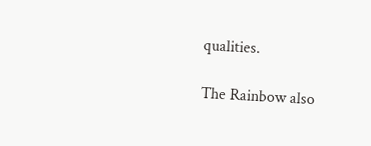qualities.

The Rainbow also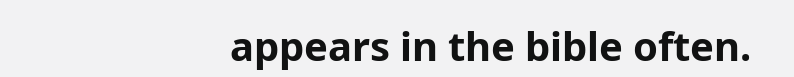appears in the bible often.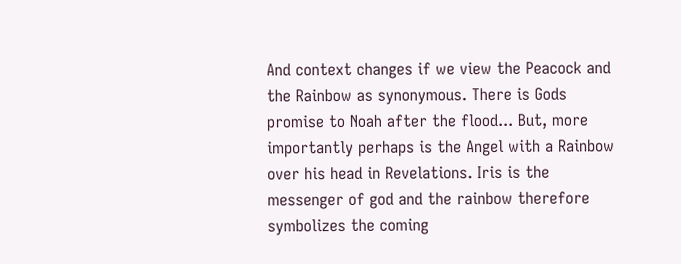And context changes if we view the Peacock and the Rainbow as synonymous. There is Gods promise to Noah after the flood... But, more importantly perhaps is the Angel with a Rainbow over his head in Revelations. Iris is the messenger of god and the rainbow therefore symbolizes the coming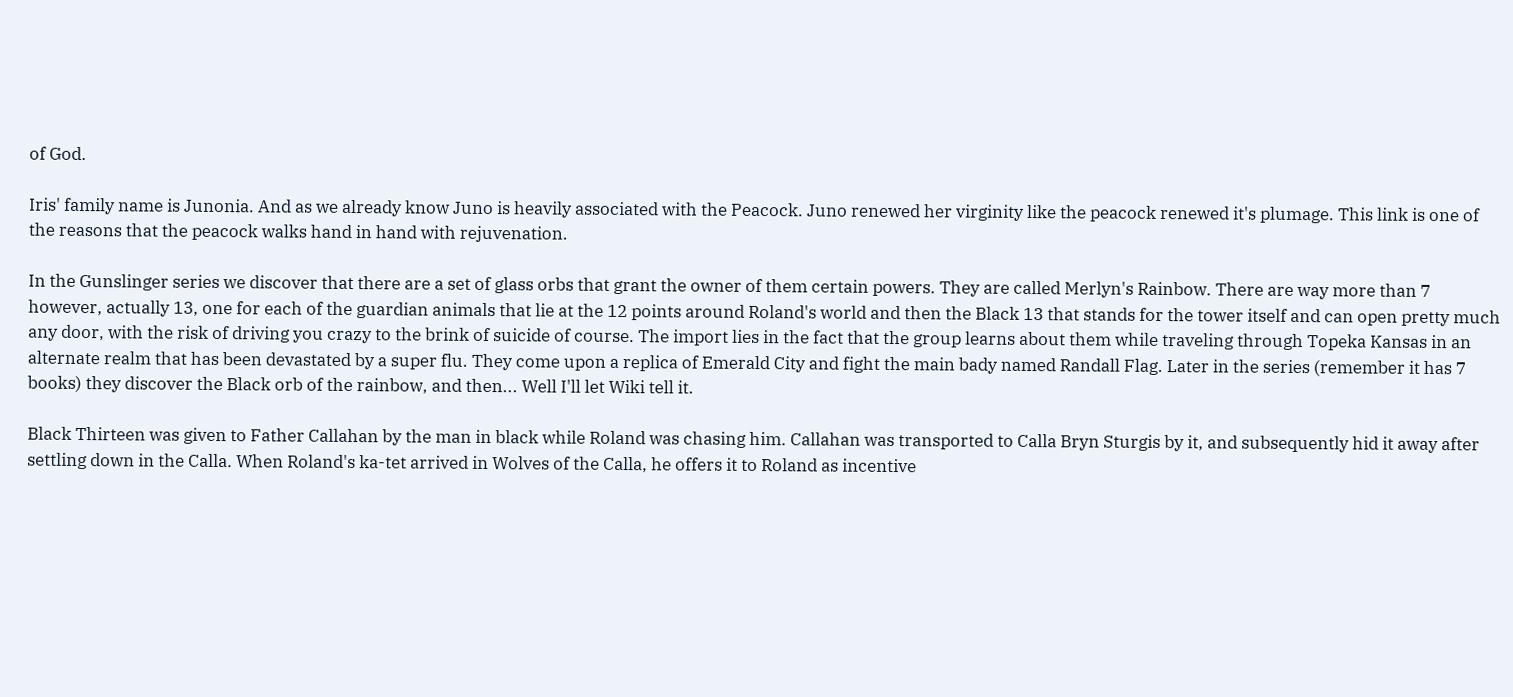of God.

Iris' family name is Junonia. And as we already know Juno is heavily associated with the Peacock. Juno renewed her virginity like the peacock renewed it's plumage. This link is one of the reasons that the peacock walks hand in hand with rejuvenation.

In the Gunslinger series we discover that there are a set of glass orbs that grant the owner of them certain powers. They are called Merlyn's Rainbow. There are way more than 7 however, actually 13, one for each of the guardian animals that lie at the 12 points around Roland's world and then the Black 13 that stands for the tower itself and can open pretty much any door, with the risk of driving you crazy to the brink of suicide of course. The import lies in the fact that the group learns about them while traveling through Topeka Kansas in an alternate realm that has been devastated by a super flu. They come upon a replica of Emerald City and fight the main bady named Randall Flag. Later in the series (remember it has 7 books) they discover the Black orb of the rainbow, and then... Well I'll let Wiki tell it.

Black Thirteen was given to Father Callahan by the man in black while Roland was chasing him. Callahan was transported to Calla Bryn Sturgis by it, and subsequently hid it away after settling down in the Calla. When Roland's ka-tet arrived in Wolves of the Calla, he offers it to Roland as incentive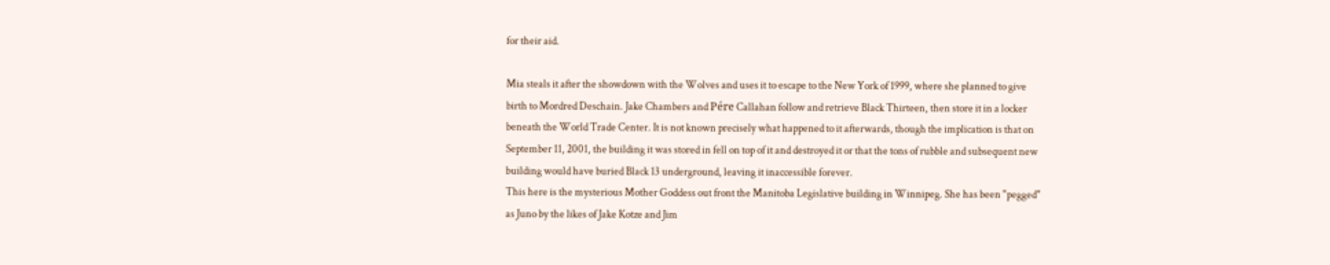for their aid.

Mia steals it after the showdown with the Wolves and uses it to escape to the New York of 1999, where she planned to give birth to Mordred Deschain. Jake Chambers and Pére Callahan follow and retrieve Black Thirteen, then store it in a locker beneath the World Trade Center. It is not known precisely what happened to it afterwards, though the implication is that on September 11, 2001, the building it was stored in fell on top of it and destroyed it or that the tons of rubble and subsequent new building would have buried Black 13 underground, leaving it inaccessible forever.
This here is the mysterious Mother Goddess out front the Manitoba Legislative building in Winnipeg. She has been "pegged" as Juno by the likes of Jake Kotze and Jim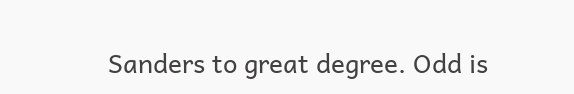Sanders to great degree. Odd is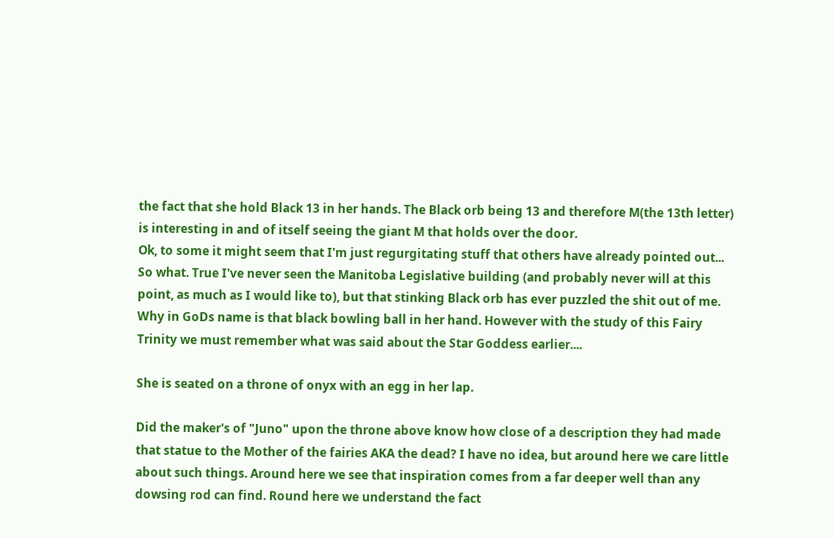the fact that she hold Black 13 in her hands. The Black orb being 13 and therefore M(the 13th letter) is interesting in and of itself seeing the giant M that holds over the door.
Ok, to some it might seem that I'm just regurgitating stuff that others have already pointed out... So what. True I've never seen the Manitoba Legislative building (and probably never will at this point, as much as I would like to), but that stinking Black orb has ever puzzled the shit out of me. Why in GoDs name is that black bowling ball in her hand. However with the study of this Fairy Trinity we must remember what was said about the Star Goddess earlier....

She is seated on a throne of onyx with an egg in her lap.

Did the maker's of "Juno" upon the throne above know how close of a description they had made that statue to the Mother of the fairies AKA the dead? I have no idea, but around here we care little about such things. Around here we see that inspiration comes from a far deeper well than any dowsing rod can find. Round here we understand the fact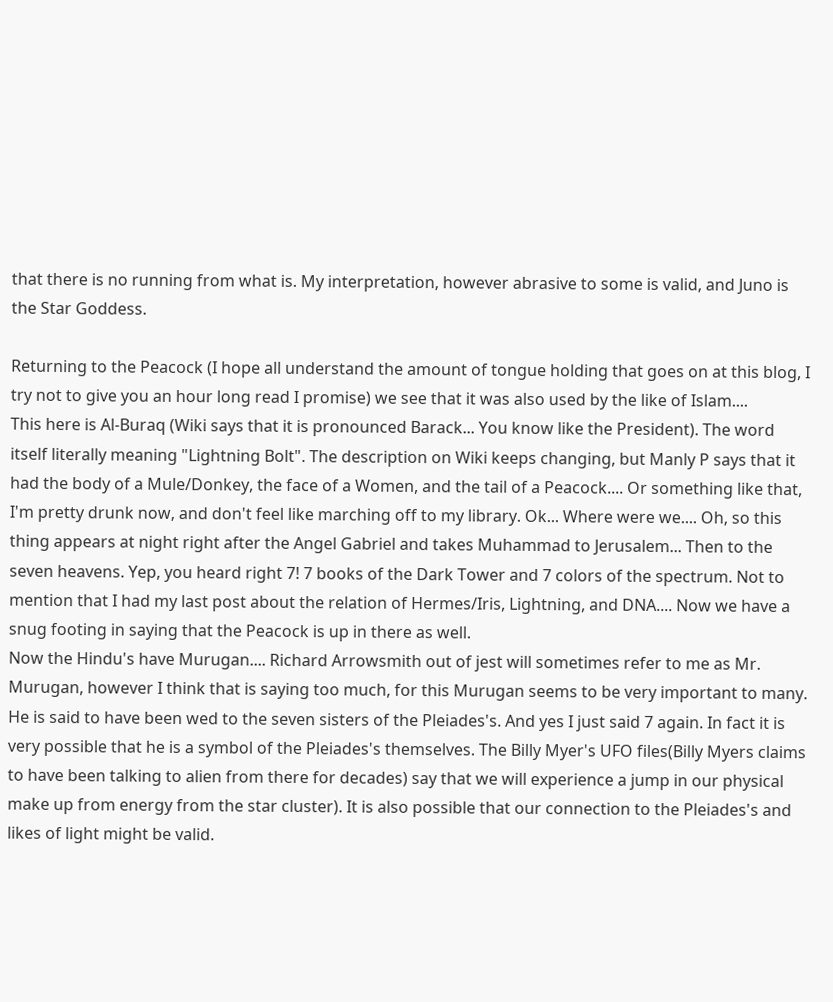that there is no running from what is. My interpretation, however abrasive to some is valid, and Juno is the Star Goddess.

Returning to the Peacock (I hope all understand the amount of tongue holding that goes on at this blog, I try not to give you an hour long read I promise) we see that it was also used by the like of Islam....
This here is Al-Buraq (Wiki says that it is pronounced Barack... You know like the President). The word itself literally meaning "Lightning Bolt". The description on Wiki keeps changing, but Manly P says that it had the body of a Mule/Donkey, the face of a Women, and the tail of a Peacock.... Or something like that, I'm pretty drunk now, and don't feel like marching off to my library. Ok... Where were we.... Oh, so this thing appears at night right after the Angel Gabriel and takes Muhammad to Jerusalem... Then to the seven heavens. Yep, you heard right 7! 7 books of the Dark Tower and 7 colors of the spectrum. Not to mention that I had my last post about the relation of Hermes/Iris, Lightning, and DNA.... Now we have a snug footing in saying that the Peacock is up in there as well.
Now the Hindu's have Murugan.... Richard Arrowsmith out of jest will sometimes refer to me as Mr. Murugan, however I think that is saying too much, for this Murugan seems to be very important to many. He is said to have been wed to the seven sisters of the Pleiades's. And yes I just said 7 again. In fact it is very possible that he is a symbol of the Pleiades's themselves. The Billy Myer's UFO files(Billy Myers claims to have been talking to alien from there for decades) say that we will experience a jump in our physical make up from energy from the star cluster). It is also possible that our connection to the Pleiades's and likes of light might be valid.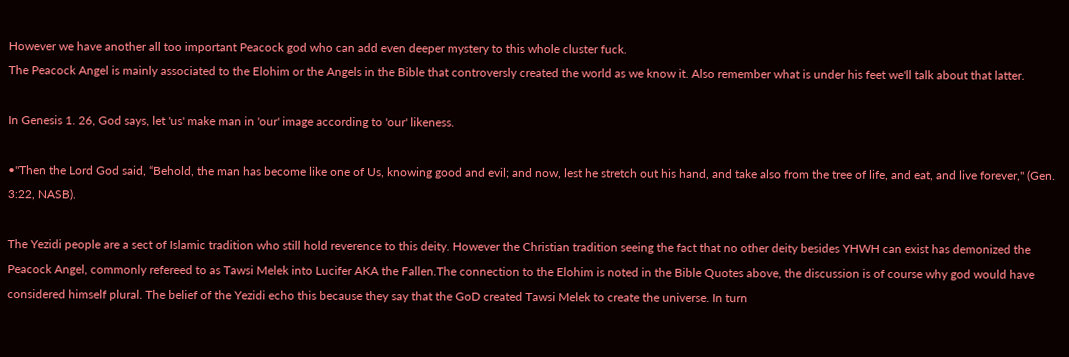However we have another all too important Peacock god who can add even deeper mystery to this whole cluster fuck.
The Peacock Angel is mainly associated to the Elohim or the Angels in the Bible that controversly created the world as we know it. Also remember what is under his feet we'll talk about that latter.

In Genesis 1. 26, God says, let 'us' make man in 'our' image according to 'our' likeness.

•"Then the Lord God said, “Behold, the man has become like one of Us, knowing good and evil; and now, lest he stretch out his hand, and take also from the tree of life, and eat, and live forever," (Gen. 3:22, NASB).

The Yezidi people are a sect of Islamic tradition who still hold reverence to this deity. However the Christian tradition seeing the fact that no other deity besides YHWH can exist has demonized the Peacock Angel, commonly refereed to as Tawsi Melek into Lucifer AKA the Fallen.The connection to the Elohim is noted in the Bible Quotes above, the discussion is of course why god would have considered himself plural. The belief of the Yezidi echo this because they say that the GoD created Tawsi Melek to create the universe. In turn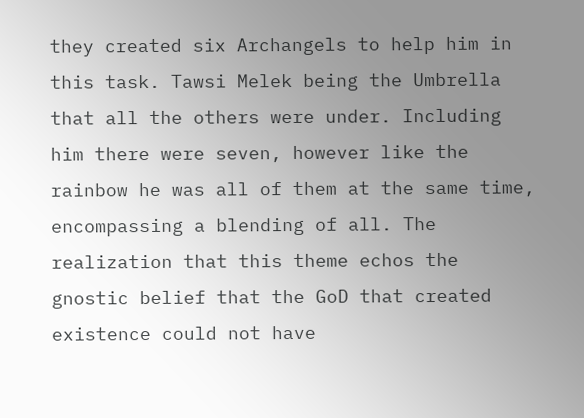they created six Archangels to help him in this task. Tawsi Melek being the Umbrella that all the others were under. Including him there were seven, however like the rainbow he was all of them at the same time, encompassing a blending of all. The realization that this theme echos the gnostic belief that the GoD that created existence could not have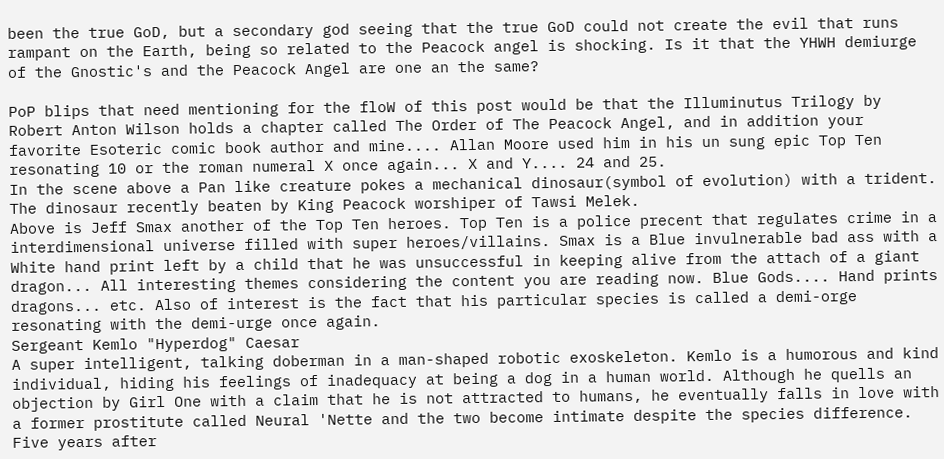been the true GoD, but a secondary god seeing that the true GoD could not create the evil that runs rampant on the Earth, being so related to the Peacock angel is shocking. Is it that the YHWH demiurge of the Gnostic's and the Peacock Angel are one an the same?

PoP blips that need mentioning for the floW of this post would be that the Illuminutus Trilogy by Robert Anton Wilson holds a chapter called The Order of The Peacock Angel, and in addition your favorite Esoteric comic book author and mine.... Allan Moore used him in his un sung epic Top Ten resonating 10 or the roman numeral X once again... X and Y.... 24 and 25.
In the scene above a Pan like creature pokes a mechanical dinosaur(symbol of evolution) with a trident. The dinosaur recently beaten by King Peacock worshiper of Tawsi Melek.
Above is Jeff Smax another of the Top Ten heroes. Top Ten is a police precent that regulates crime in a interdimensional universe filled with super heroes/villains. Smax is a Blue invulnerable bad ass with a White hand print left by a child that he was unsuccessful in keeping alive from the attach of a giant dragon... All interesting themes considering the content you are reading now. Blue Gods.... Hand prints dragons... etc. Also of interest is the fact that his particular species is called a demi-orge resonating with the demi-urge once again.
Sergeant Kemlo "Hyperdog" Caesar
A super intelligent, talking doberman in a man-shaped robotic exoskeleton. Kemlo is a humorous and kind individual, hiding his feelings of inadequacy at being a dog in a human world. Although he quells an objection by Girl One with a claim that he is not attracted to humans, he eventually falls in love with a former prostitute called Neural 'Nette and the two become intimate despite the species difference. Five years after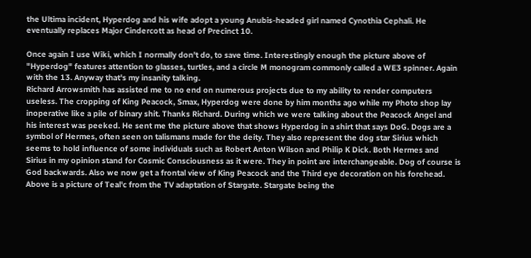the Ultima incident, Hyperdog and his wife adopt a young Anubis-headed girl named Cynothia Cephali. He eventually replaces Major Cindercott as head of Precinct 10.

Once again I use Wiki, which I normally don't do, to save time. Interestingly enough the picture above of "Hyperdog" features attention to glasses, turtles, and a circle M monogram commonly called a WE3 spinner. Again with the 13. Anyway that's my insanity talking.
Richard Arrowsmith has assisted me to no end on numerous projects due to my ability to render computers useless. The cropping of King Peacock, Smax, Hyperdog were done by him months ago while my Photo shop lay inoperative like a pile of binary shit. Thanks Richard. During which we were talking about the Peacock Angel and his interest was peeked. He sent me the picture above that shows Hyperdog in a shirt that says DoG. Dogs are a symbol of Hermes, often seen on talismans made for the deity. They also represent the dog star Sirius which seems to hold influence of some individuals such as Robert Anton Wilson and Philip K Dick. Both Hermes and Sirius in my opinion stand for Cosmic Consciousness as it were. They in point are interchangeable. Dog of course is God backwards. Also we now get a frontal view of King Peacock and the Third eye decoration on his forehead.
Above is a picture of Teal'c from the TV adaptation of Stargate. Stargate being the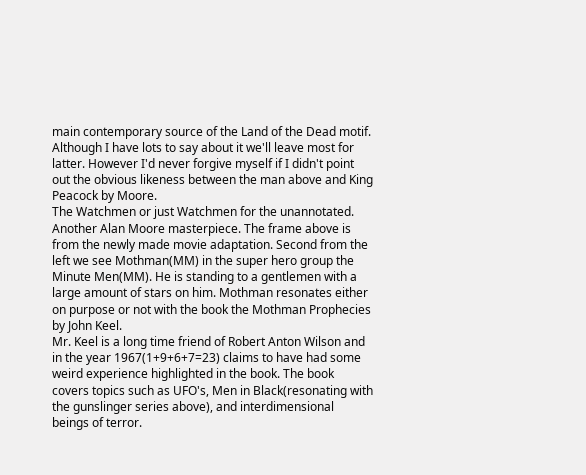main contemporary source of the Land of the Dead motif. Although I have lots to say about it we'll leave most for latter. However I'd never forgive myself if I didn't point out the obvious likeness between the man above and King Peacock by Moore.
The Watchmen or just Watchmen for the unannotated. Another Alan Moore masterpiece. The frame above is from the newly made movie adaptation. Second from the left we see Mothman(MM) in the super hero group the Minute Men(MM). He is standing to a gentlemen with a large amount of stars on him. Mothman resonates either on purpose or not with the book the Mothman Prophecies by John Keel.
Mr. Keel is a long time friend of Robert Anton Wilson and in the year 1967(1+9+6+7=23) claims to have had some weird experience highlighted in the book. The book covers topics such as UFO's, Men in Black(resonating with the gunslinger series above), and interdimensional beings of terror.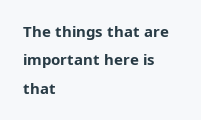The things that are important here is that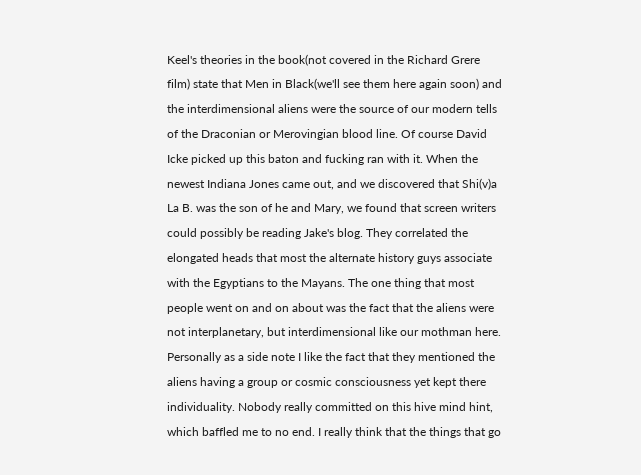Keel's theories in the book(not covered in the Richard Grere film) state that Men in Black(we'll see them here again soon) and the interdimensional aliens were the source of our modern tells of the Draconian or Merovingian blood line. Of course David Icke picked up this baton and fucking ran with it. When the newest Indiana Jones came out, and we discovered that Shi(v)a La B. was the son of he and Mary, we found that screen writers could possibly be reading Jake's blog. They correlated the elongated heads that most the alternate history guys associate with the Egyptians to the Mayans. The one thing that most people went on and on about was the fact that the aliens were not interplanetary, but interdimensional like our mothman here. Personally as a side note I like the fact that they mentioned the aliens having a group or cosmic consciousness yet kept there individuality. Nobody really committed on this hive mind hint, which baffled me to no end. I really think that the things that go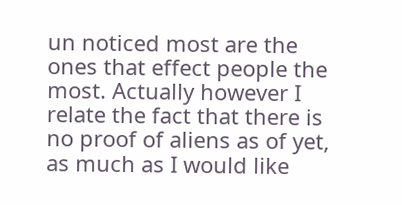un noticed most are the ones that effect people the most. Actually however I relate the fact that there is no proof of aliens as of yet, as much as I would like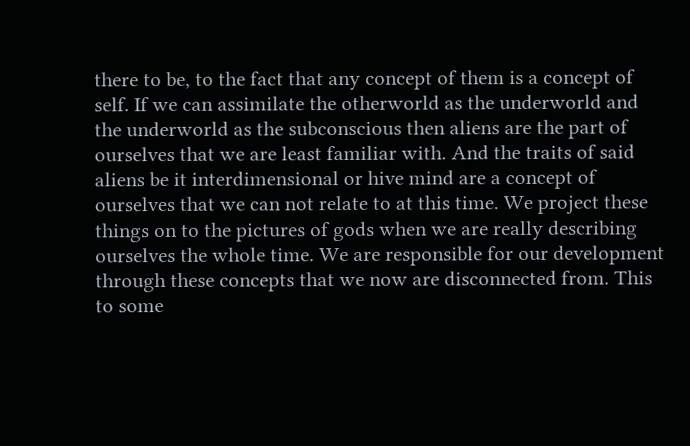there to be, to the fact that any concept of them is a concept of self. If we can assimilate the otherworld as the underworld and the underworld as the subconscious then aliens are the part of ourselves that we are least familiar with. And the traits of said aliens be it interdimensional or hive mind are a concept of ourselves that we can not relate to at this time. We project these things on to the pictures of gods when we are really describing ourselves the whole time. We are responsible for our development through these concepts that we now are disconnected from. This to some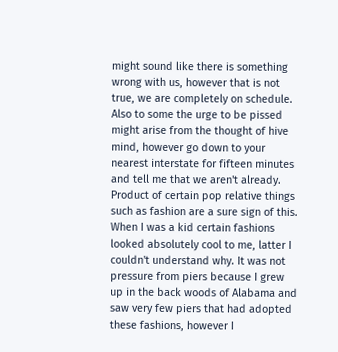might sound like there is something wrong with us, however that is not true, we are completely on schedule. Also to some the urge to be pissed might arise from the thought of hive mind, however go down to your nearest interstate for fifteen minutes and tell me that we aren't already. Product of certain pop relative things such as fashion are a sure sign of this. When I was a kid certain fashions looked absolutely cool to me, latter I couldn't understand why. It was not pressure from piers because I grew up in the back woods of Alabama and saw very few piers that had adopted these fashions, however I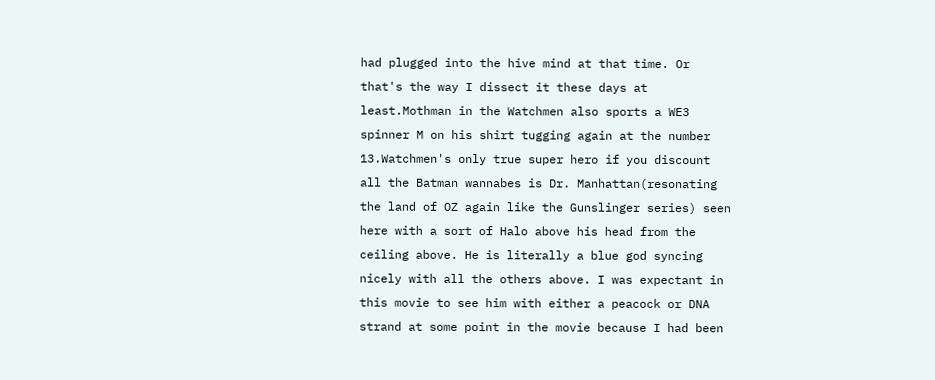had plugged into the hive mind at that time. Or that's the way I dissect it these days at least.Mothman in the Watchmen also sports a WE3 spinner M on his shirt tugging again at the number 13.Watchmen's only true super hero if you discount all the Batman wannabes is Dr. Manhattan(resonating the land of OZ again like the Gunslinger series) seen here with a sort of Halo above his head from the ceiling above. He is literally a blue god syncing nicely with all the others above. I was expectant in this movie to see him with either a peacock or DNA strand at some point in the movie because I had been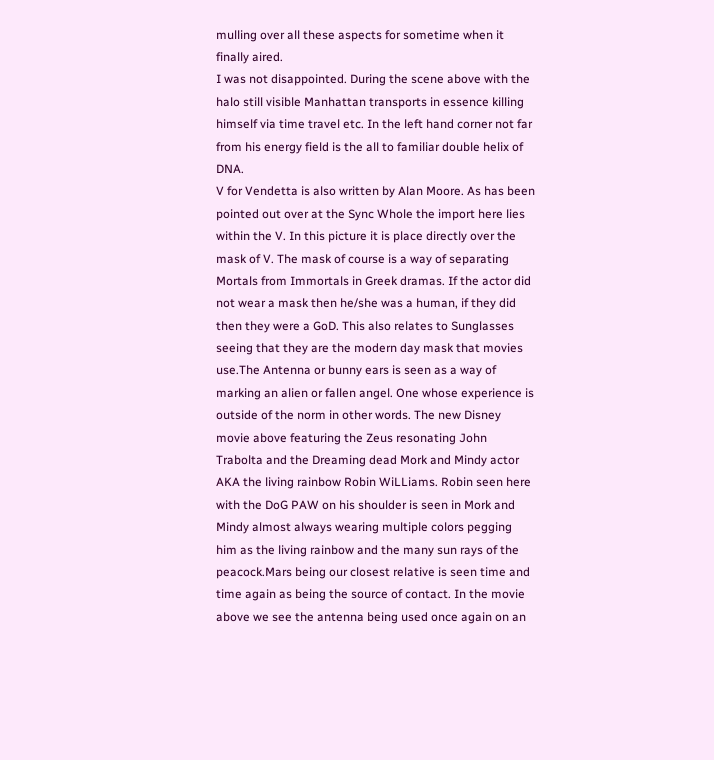mulling over all these aspects for sometime when it finally aired.
I was not disappointed. During the scene above with the halo still visible Manhattan transports in essence killing himself via time travel etc. In the left hand corner not far from his energy field is the all to familiar double helix of DNA.
V for Vendetta is also written by Alan Moore. As has been pointed out over at the Sync Whole the import here lies within the V. In this picture it is place directly over the mask of V. The mask of course is a way of separating Mortals from Immortals in Greek dramas. If the actor did not wear a mask then he/she was a human, if they did then they were a GoD. This also relates to Sunglasses seeing that they are the modern day mask that movies use.The Antenna or bunny ears is seen as a way of marking an alien or fallen angel. One whose experience is outside of the norm in other words. The new Disney movie above featuring the Zeus resonating John Trabolta and the Dreaming dead Mork and Mindy actor AKA the living rainbow Robin WiLLiams. Robin seen here with the DoG PAW on his shoulder is seen in Mork and Mindy almost always wearing multiple colors pegging him as the living rainbow and the many sun rays of the peacock.Mars being our closest relative is seen time and time again as being the source of contact. In the movie above we see the antenna being used once again on an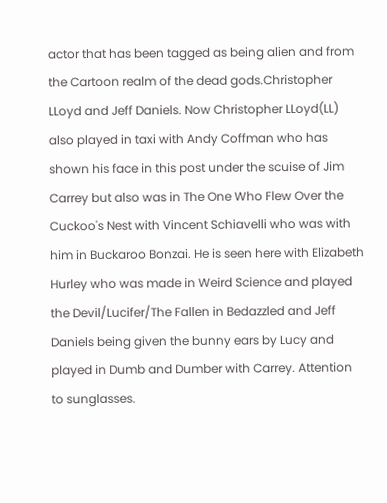actor that has been tagged as being alien and from the Cartoon realm of the dead gods.Christopher LLoyd and Jeff Daniels. Now Christopher LLoyd(LL) also played in taxi with Andy Coffman who has shown his face in this post under the scuise of Jim Carrey but also was in The One Who Flew Over the Cuckoo's Nest with Vincent Schiavelli who was with him in Buckaroo Bonzai. He is seen here with Elizabeth Hurley who was made in Weird Science and played the Devil/Lucifer/The Fallen in Bedazzled and Jeff Daniels being given the bunny ears by Lucy and played in Dumb and Dumber with Carrey. Attention to sunglasses.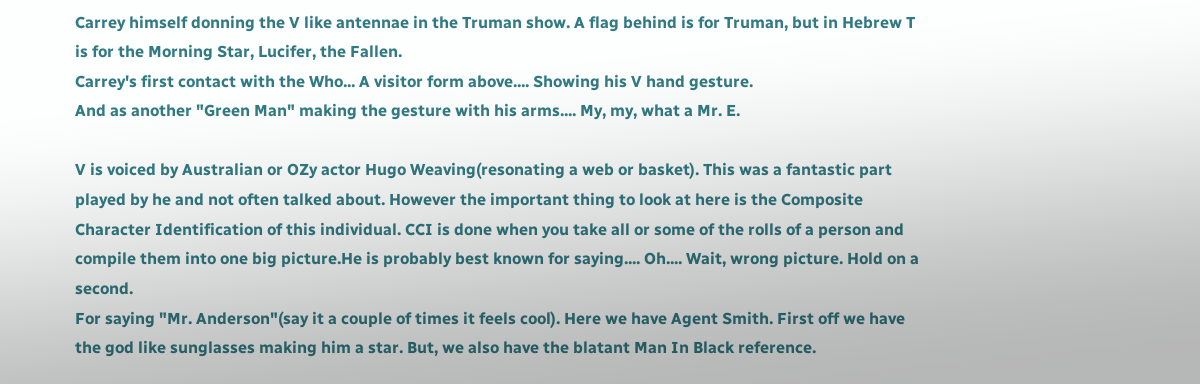Carrey himself donning the V like antennae in the Truman show. A flag behind is for Truman, but in Hebrew T is for the Morning Star, Lucifer, the Fallen.
Carrey's first contact with the Who... A visitor form above.... Showing his V hand gesture.
And as another "Green Man" making the gesture with his arms.... My, my, what a Mr. E.

V is voiced by Australian or OZy actor Hugo Weaving(resonating a web or basket). This was a fantastic part played by he and not often talked about. However the important thing to look at here is the Composite Character Identification of this individual. CCI is done when you take all or some of the rolls of a person and compile them into one big picture.He is probably best known for saying.... Oh.... Wait, wrong picture. Hold on a second.
For saying "Mr. Anderson"(say it a couple of times it feels cool). Here we have Agent Smith. First off we have the god like sunglasses making him a star. But, we also have the blatant Man In Black reference.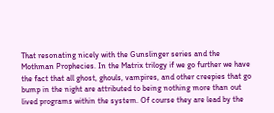That resonating nicely with the Gunslinger series and the Mothman Prophecies. In the Matrix trilogy if we go further we have the fact that all ghost, ghouls, vampires, and other creepies that go bump in the night are attributed to being nothing more than out lived programs within the system. Of course they are lead by the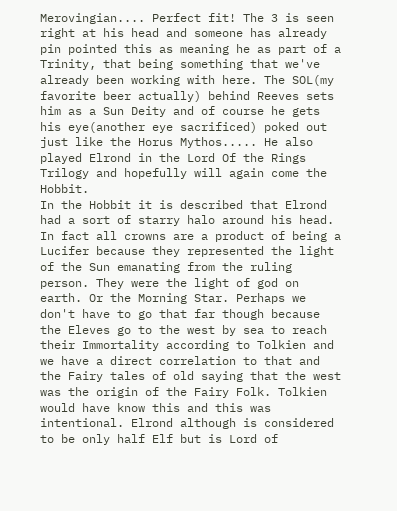Merovingian.... Perfect fit! The 3 is seen right at his head and someone has already pin pointed this as meaning he as part of a Trinity, that being something that we've already been working with here. The SOL(my favorite beer actually) behind Reeves sets him as a Sun Deity and of course he gets his eye(another eye sacrificed) poked out just like the Horus Mythos..... He also played Elrond in the Lord Of the Rings Trilogy and hopefully will again come the Hobbit.
In the Hobbit it is described that Elrond had a sort of starry halo around his head. In fact all crowns are a product of being a Lucifer because they represented the light of the Sun emanating from the ruling person. They were the light of god on earth. Or the Morning Star. Perhaps we don't have to go that far though because the Eleves go to the west by sea to reach their Immortality according to Tolkien and we have a direct correlation to that and the Fairy tales of old saying that the west was the origin of the Fairy Folk. Tolkien would have know this and this was intentional. Elrond although is considered to be only half Elf but is Lord of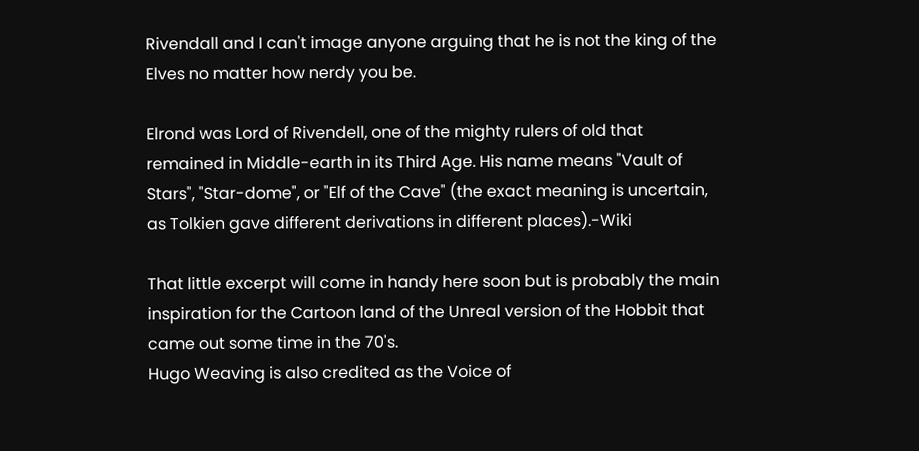Rivendall and I can't image anyone arguing that he is not the king of the Elves no matter how nerdy you be.

Elrond was Lord of Rivendell, one of the mighty rulers of old that remained in Middle-earth in its Third Age. His name means "Vault of Stars", "Star-dome", or "Elf of the Cave" (the exact meaning is uncertain, as Tolkien gave different derivations in different places).-Wiki

That little excerpt will come in handy here soon but is probably the main inspiration for the Cartoon land of the Unreal version of the Hobbit that came out some time in the 70's.
Hugo Weaving is also credited as the Voice of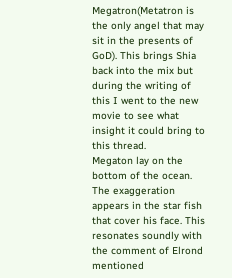Megatron(Metatron is the only angel that may sit in the presents of GoD). This brings Shia back into the mix but during the writing of this I went to the new movie to see what insight it could bring to this thread.
Megaton lay on the bottom of the ocean. The exaggeration appears in the star fish that cover his face. This resonates soundly with the comment of Elrond mentioned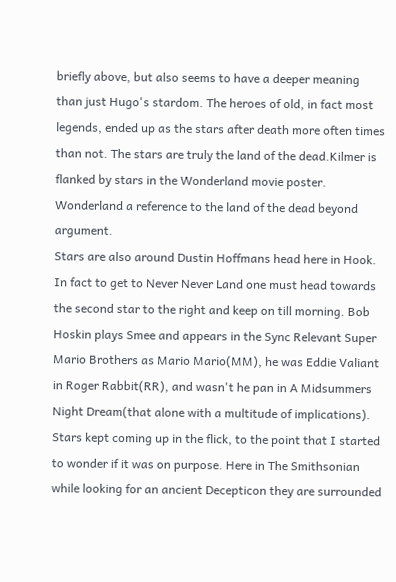briefly above, but also seems to have a deeper meaning than just Hugo's stardom. The heroes of old, in fact most legends, ended up as the stars after death more often times than not. The stars are truly the land of the dead.Kilmer is flanked by stars in the Wonderland movie poster. Wonderland a reference to the land of the dead beyond argument.
Stars are also around Dustin Hoffmans head here in Hook. In fact to get to Never Never Land one must head towards the second star to the right and keep on till morning. Bob Hoskin plays Smee and appears in the Sync Relevant Super Mario Brothers as Mario Mario(MM), he was Eddie Valiant in Roger Rabbit(RR), and wasn't he pan in A Midsummers Night Dream(that alone with a multitude of implications).
Stars kept coming up in the flick, to the point that I started to wonder if it was on purpose. Here in The Smithsonian while looking for an ancient Decepticon they are surrounded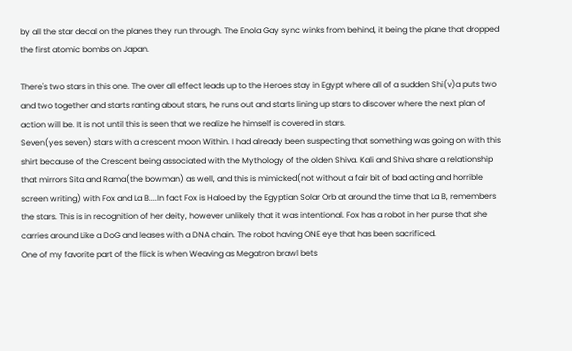by all the star decal on the planes they run through. The Enola Gay sync winks from behind, it being the plane that dropped the first atomic bombs on Japan.

There's two stars in this one. The over all effect leads up to the Heroes stay in Egypt where all of a sudden Shi(v)a puts two and two together and starts ranting about stars, he runs out and starts lining up stars to discover where the next plan of action will be. It is not until this is seen that we realize he himself is covered in stars.
Seven(yes seven) stars with a crescent moon Within. I had already been suspecting that something was going on with this shirt because of the Crescent being associated with the Mythology of the olden Shiva. Kali and Shiva share a relationship that mirrors Sita and Rama(the bowman) as well, and this is mimicked(not without a fair bit of bad acting and horrible screen writing) with Fox and La B....In fact Fox is Haloed by the Egyptian Solar Orb at around the time that La B, remembers the stars. This is in recognition of her deity, however unlikely that it was intentional. Fox has a robot in her purse that she carries around Like a DoG and leases with a DNA chain. The robot having ONE eye that has been sacrificed.
One of my favorite part of the flick is when Weaving as Megatron brawl bets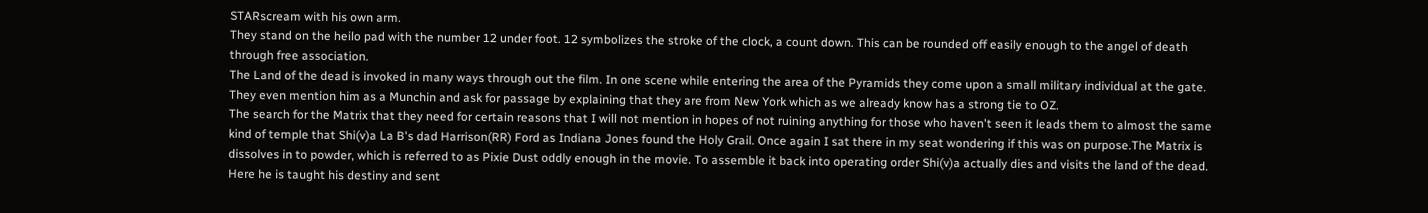STARscream with his own arm.
They stand on the heilo pad with the number 12 under foot. 12 symbolizes the stroke of the clock, a count down. This can be rounded off easily enough to the angel of death through free association.
The Land of the dead is invoked in many ways through out the film. In one scene while entering the area of the Pyramids they come upon a small military individual at the gate. They even mention him as a Munchin and ask for passage by explaining that they are from New York which as we already know has a strong tie to OZ.
The search for the Matrix that they need for certain reasons that I will not mention in hopes of not ruining anything for those who haven't seen it leads them to almost the same kind of temple that Shi(v)a La B's dad Harrison(RR) Ford as Indiana Jones found the Holy Grail. Once again I sat there in my seat wondering if this was on purpose.The Matrix is dissolves in to powder, which is referred to as Pixie Dust oddly enough in the movie. To assemble it back into operating order Shi(v)a actually dies and visits the land of the dead. Here he is taught his destiny and sent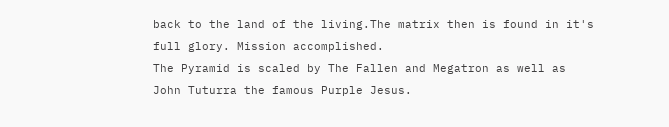back to the land of the living.The matrix then is found in it's full glory. Mission accomplished.
The Pyramid is scaled by The Fallen and Megatron as well as John Tuturra the famous Purple Jesus.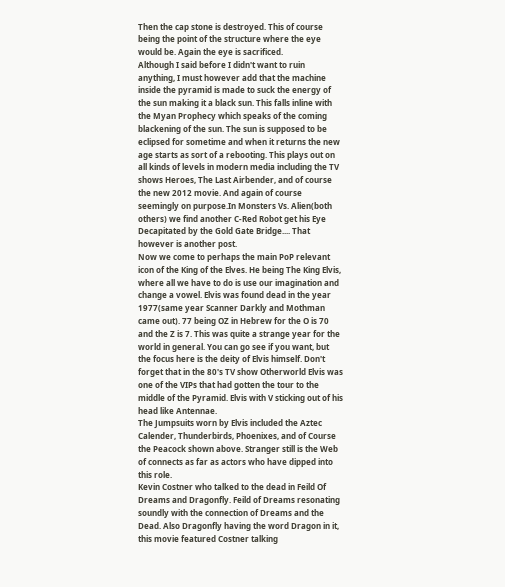Then the cap stone is destroyed. This of course being the point of the structure where the eye would be. Again the eye is sacrificed.
Although I said before I didn't want to ruin anything, I must however add that the machine inside the pyramid is made to suck the energy of the sun making it a black sun. This falls inline with the Myan Prophecy which speaks of the coming blackening of the sun. The sun is supposed to be eclipsed for sometime and when it returns the new age starts as sort of a rebooting. This plays out on all kinds of levels in modern media including the TV shows Heroes, The Last Airbender, and of course the new 2012 movie. And again of course seemingly on purpose.In Monsters Vs. Alien(both others) we find another C-Red Robot get his Eye Decapitated by the Gold Gate Bridge.... That however is another post.
Now we come to perhaps the main PoP relevant icon of the King of the Elves. He being The King Elvis, where all we have to do is use our imagination and change a vowel. Elvis was found dead in the year 1977(same year Scanner Darkly and Mothman came out). 77 being OZ in Hebrew for the O is 70 and the Z is 7. This was quite a strange year for the world in general. You can go see if you want, but the focus here is the deity of Elvis himself. Don't forget that in the 80's TV show Otherworld Elvis was one of the VIPs that had gotten the tour to the middle of the Pyramid. Elvis with V sticking out of his head like Antennae.
The Jumpsuits worn by Elvis included the Aztec Calender, Thunderbirds, Phoenixes, and of Course the Peacock shown above. Stranger still is the Web of connects as far as actors who have dipped into this role.
Kevin Costner who talked to the dead in Feild Of Dreams and Dragonfly. Feild of Dreams resonating soundly with the connection of Dreams and the Dead. Also Dragonfly having the word Dragon in it, this movie featured Costner talking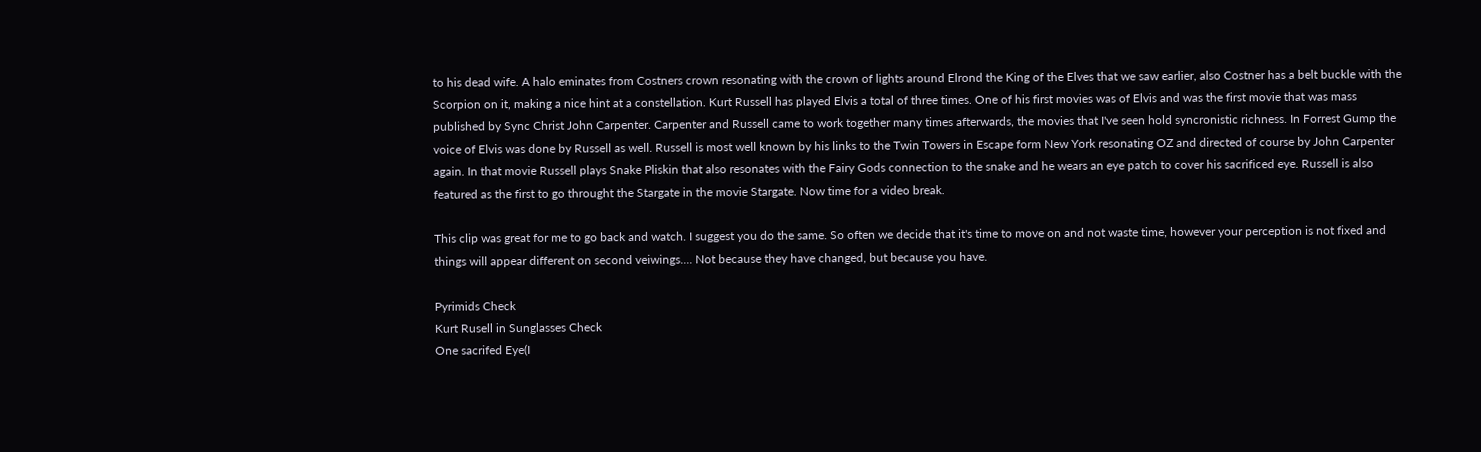to his dead wife. A halo eminates from Costners crown resonating with the crown of lights around Elrond the King of the Elves that we saw earlier, also Costner has a belt buckle with the Scorpion on it, making a nice hint at a constellation. Kurt Russell has played Elvis a total of three times. One of his first movies was of Elvis and was the first movie that was mass published by Sync Christ John Carpenter. Carpenter and Russell came to work together many times afterwards, the movies that I've seen hold syncronistic richness. In Forrest Gump the voice of Elvis was done by Russell as well. Russell is most well known by his links to the Twin Towers in Escape form New York resonating OZ and directed of course by John Carpenter again. In that movie Russell plays Snake Pliskin that also resonates with the Fairy Gods connection to the snake and he wears an eye patch to cover his sacrificed eye. Russell is also featured as the first to go throught the Stargate in the movie Stargate. Now time for a video break.

This clip was great for me to go back and watch. I suggest you do the same. So often we decide that it's time to move on and not waste time, however your perception is not fixed and things will appear different on second veiwings.... Not because they have changed, but because you have.

Pyrimids Check
Kurt Rusell in Sunglasses Check
One sacrifed Eye(I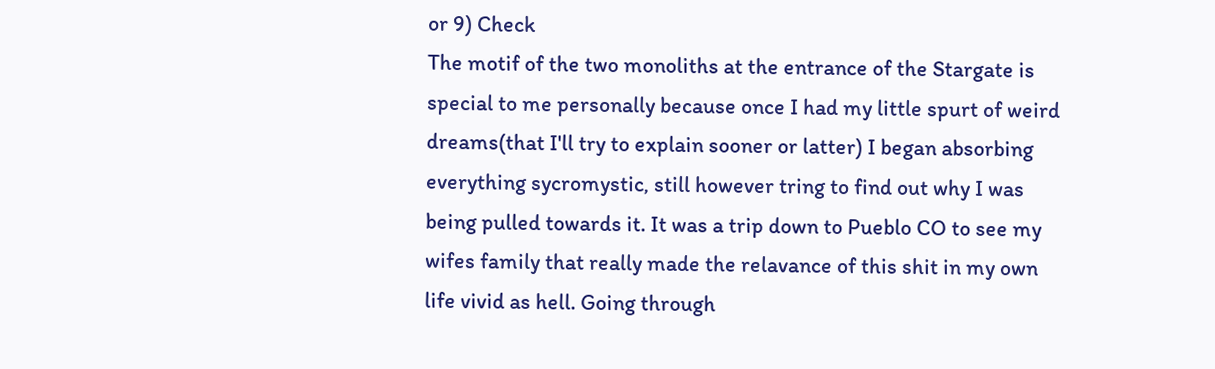or 9) Check
The motif of the two monoliths at the entrance of the Stargate is special to me personally because once I had my little spurt of weird dreams(that I'll try to explain sooner or latter) I began absorbing everything sycromystic, still however tring to find out why I was being pulled towards it. It was a trip down to Pueblo CO to see my wifes family that really made the relavance of this shit in my own life vivid as hell. Going through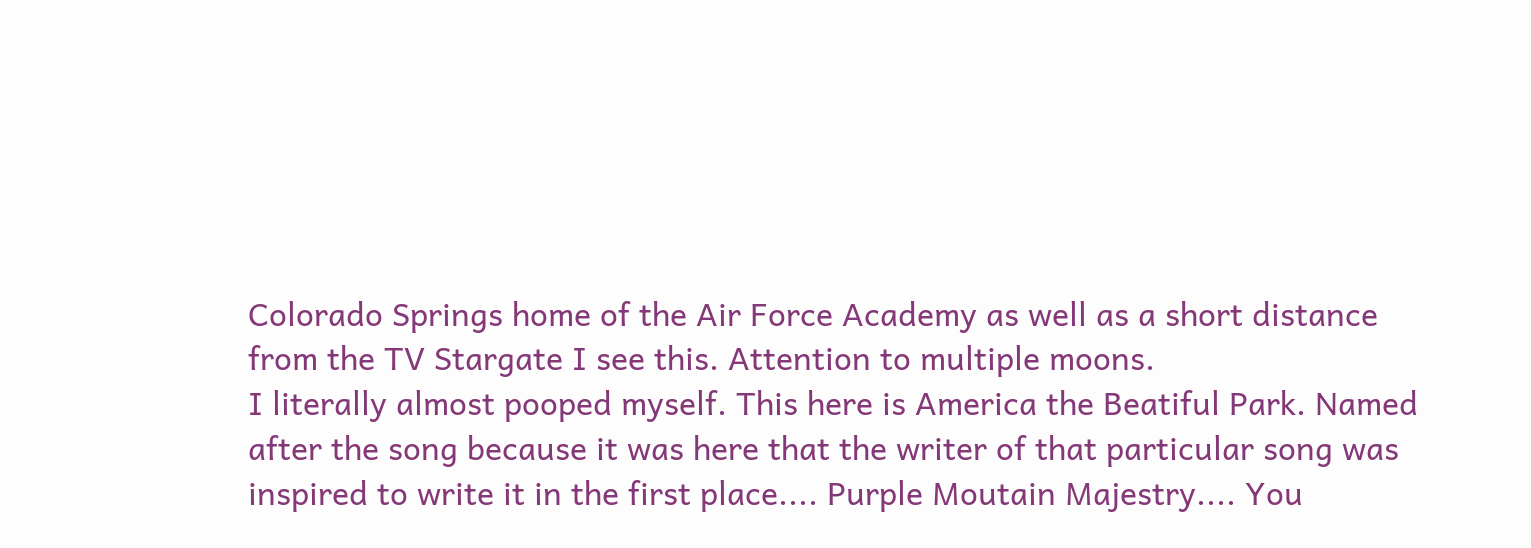Colorado Springs home of the Air Force Academy as well as a short distance from the TV Stargate I see this. Attention to multiple moons.
I literally almost pooped myself. This here is America the Beatiful Park. Named after the song because it was here that the writer of that particular song was inspired to write it in the first place.... Purple Moutain Majestry.... You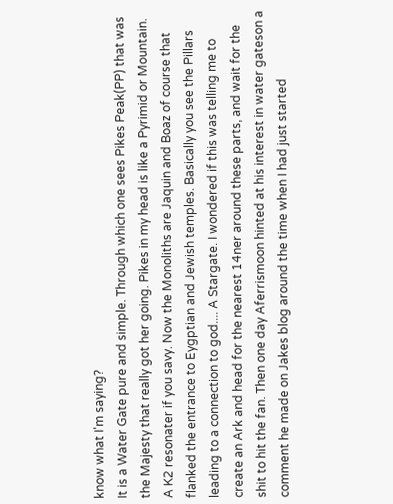know what I'm saying?
It is a Water Gate pure and simple. Through which one sees Pikes Peak(PP) that was the Majesty that really got her going. Pikes in my head is like a Pyrimid or Mountain. A K2 resonater if you savy. Now the Monoliths are Jaquin and Boaz of course that flanked the entrance to Eygptian and Jewish temples. Basically you see the Pillars leading to a connection to god.... A Stargate. I wondered if this was telling me to create an Ark and head for the nearest 14ner around these parts, and wait for the shit to hit the fan. Then one day Aferrismoon hinted at his interest in water gateson a comment he made on Jakes blog around the time when I had just started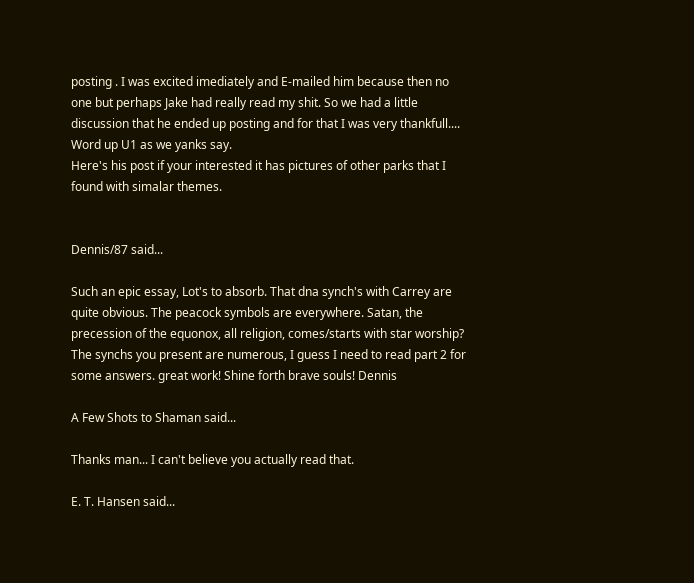posting . I was excited imediately and E-mailed him because then no one but perhaps Jake had really read my shit. So we had a little discussion that he ended up posting and for that I was very thankfull.... Word up U1 as we yanks say.
Here's his post if your interested it has pictures of other parks that I found with simalar themes.


Dennis/87 said...

Such an epic essay, Lot's to absorb. That dna synch's with Carrey are quite obvious. The peacock symbols are everywhere. Satan, the precession of the equonox, all religion, comes/starts with star worship? The synchs you present are numerous, I guess I need to read part 2 for some answers. great work! Shine forth brave souls! Dennis

A Few Shots to Shaman said...

Thanks man... I can't believe you actually read that.

E. T. Hansen said...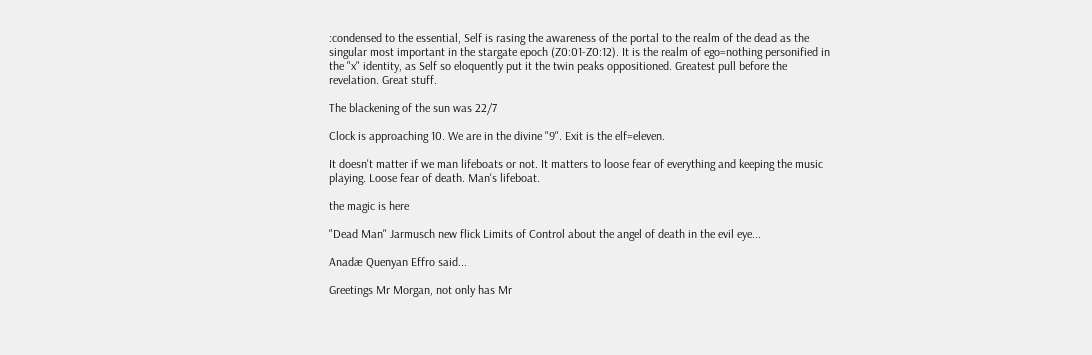:condensed to the essential, Self is rasing the awareness of the portal to the realm of the dead as the singular most important in the stargate epoch (Z0:01-Z0:12). It is the realm of ego=nothing personified in the "x" identity, as Self so eloquently put it the twin peaks oppositioned. Greatest pull before the revelation. Great stuff.

The blackening of the sun was 22/7

Clock is approaching 10. We are in the divine "9". Exit is the elf=eleven.

It doesn't matter if we man lifeboats or not. It matters to loose fear of everything and keeping the music playing. Loose fear of death. Man's lifeboat.

the magic is here

"Dead Man" Jarmusch new flick Limits of Control about the angel of death in the evil eye...

Anadæ Quenyan Effro said...

Greetings Mr Morgan, not only has Mr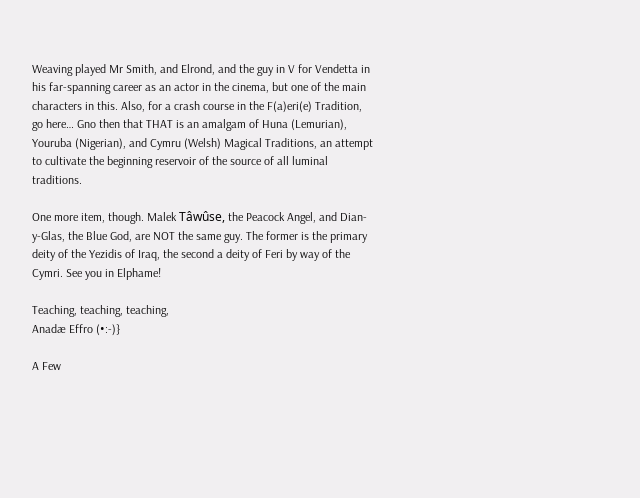Weaving played Mr Smith, and Elrond, and the guy in V for Vendetta in his far-spanning career as an actor in the cinema, but one of the main characters in this. Also, for a crash course in the F(a)eri(e) Tradition, go here… Gno then that THAT is an amalgam of Huna (Lemurian), Youruba (Nigerian), and Cymru (Welsh) Magical Traditions, an attempt to cultivate the beginning reservoir of the source of all luminal traditions.

One more item, though. Malek Tâwûse, the Peacock Angel, and Dian-y-Glas, the Blue God, are NOT the same guy. The former is the primary deity of the Yezidis of Iraq, the second a deity of Feri by way of the Cymri. See you in Elphame!

Teaching, teaching, teaching,
Anadæ Effro (•:-)}

A Few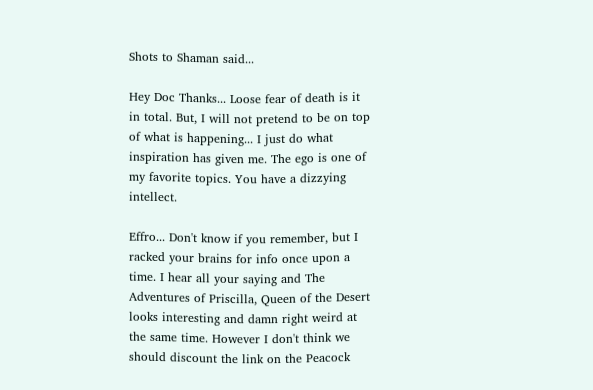Shots to Shaman said...

Hey Doc Thanks... Loose fear of death is it in total. But, I will not pretend to be on top of what is happening... I just do what inspiration has given me. The ego is one of my favorite topics. You have a dizzying intellect.

Effro... Don't know if you remember, but I racked your brains for info once upon a time. I hear all your saying and The Adventures of Priscilla, Queen of the Desert looks interesting and damn right weird at the same time. However I don't think we should discount the link on the Peacock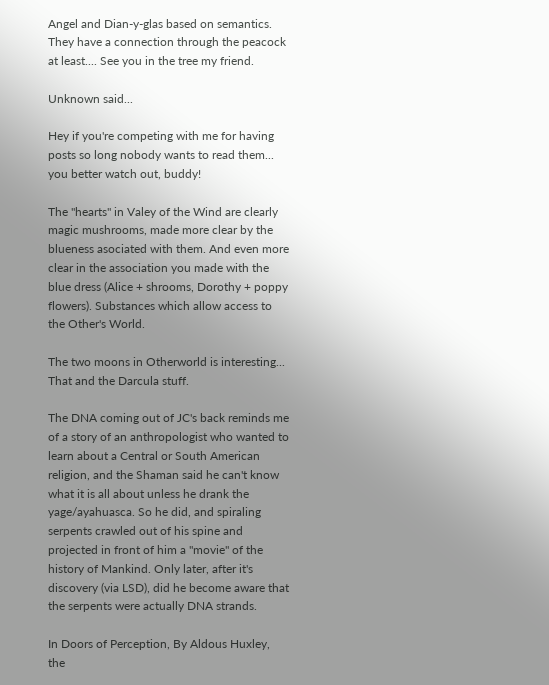Angel and Dian-y-glas based on semantics. They have a connection through the peacock at least.... See you in the tree my friend.

Unknown said...

Hey if you're competing with me for having posts so long nobody wants to read them... you better watch out, buddy!

The "hearts" in Valey of the Wind are clearly magic mushrooms, made more clear by the blueness asociated with them. And even more clear in the association you made with the blue dress (Alice + shrooms, Dorothy + poppy flowers). Substances which allow access to the Other's World.

The two moons in Otherworld is interesting... That and the Darcula stuff.

The DNA coming out of JC's back reminds me of a story of an anthropologist who wanted to learn about a Central or South American religion, and the Shaman said he can't know what it is all about unless he drank the yage/ayahuasca. So he did, and spiraling serpents crawled out of his spine and projected in front of him a "movie" of the history of Mankind. Only later, after it's discovery (via LSD), did he become aware that the serpents were actually DNA strands.

In Doors of Perception, By Aldous Huxley, the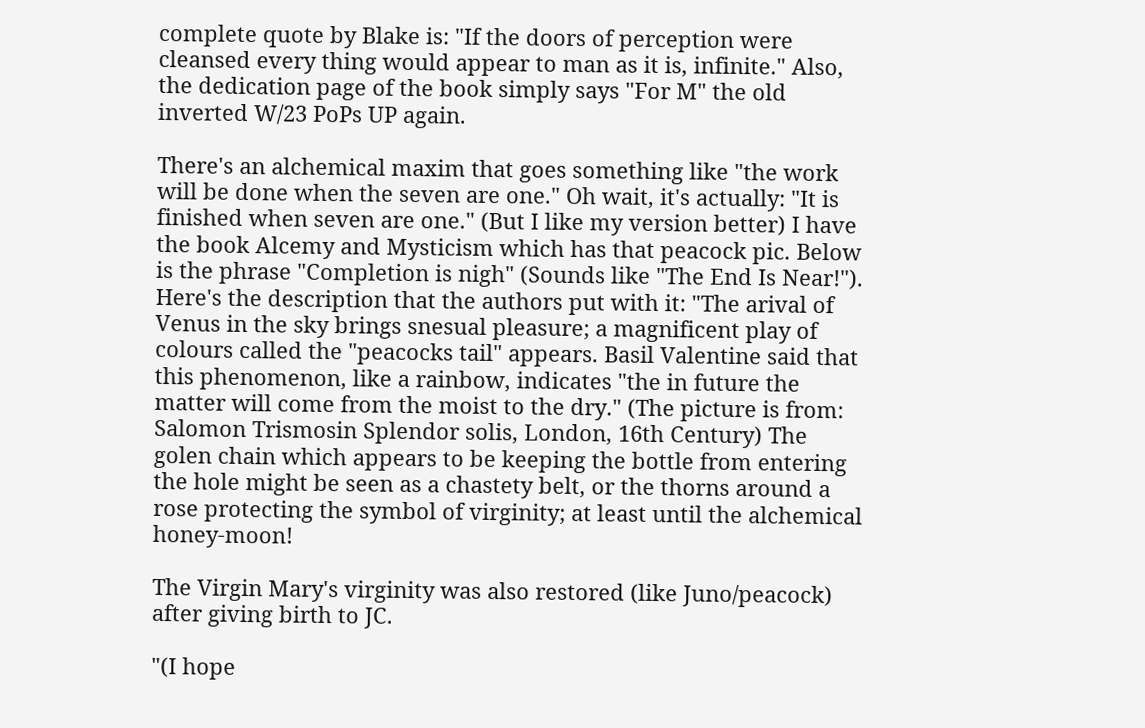complete quote by Blake is: "If the doors of perception were cleansed every thing would appear to man as it is, infinite." Also, the dedication page of the book simply says "For M" the old inverted W/23 PoPs UP again.

There's an alchemical maxim that goes something like "the work will be done when the seven are one." Oh wait, it's actually: "It is finished when seven are one." (But I like my version better) I have the book Alcemy and Mysticism which has that peacock pic. Below is the phrase "Completion is nigh" (Sounds like "The End Is Near!"). Here's the description that the authors put with it: "The arival of Venus in the sky brings snesual pleasure; a magnificent play of colours called the "peacocks tail" appears. Basil Valentine said that this phenomenon, like a rainbow, indicates "the in future the matter will come from the moist to the dry." (The picture is from: Salomon Trismosin Splendor solis, London, 16th Century) The golen chain which appears to be keeping the bottle from entering the hole might be seen as a chastety belt, or the thorns around a rose protecting the symbol of virginity; at least until the alchemical honey-moon!

The Virgin Mary's virginity was also restored (like Juno/peacock) after giving birth to JC.

"(I hope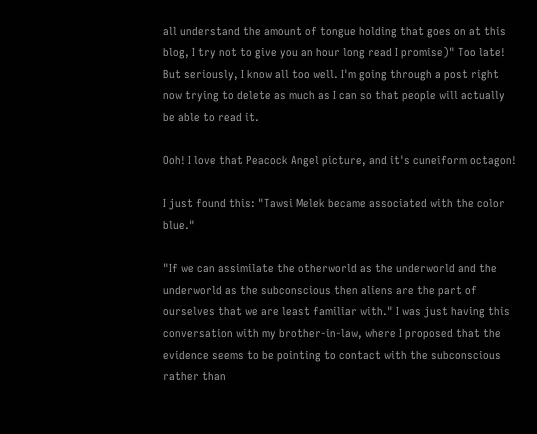all understand the amount of tongue holding that goes on at this blog, I try not to give you an hour long read I promise)" Too late! But seriously, I know all too well. I'm going through a post right now trying to delete as much as I can so that people will actually be able to read it.

Ooh! I love that Peacock Angel picture, and it's cuneiform octagon!

I just found this: "Tawsi Melek became associated with the color blue."

"If we can assimilate the otherworld as the underworld and the underworld as the subconscious then aliens are the part of ourselves that we are least familiar with." I was just having this conversation with my brother-in-law, where I proposed that the evidence seems to be pointing to contact with the subconscious rather than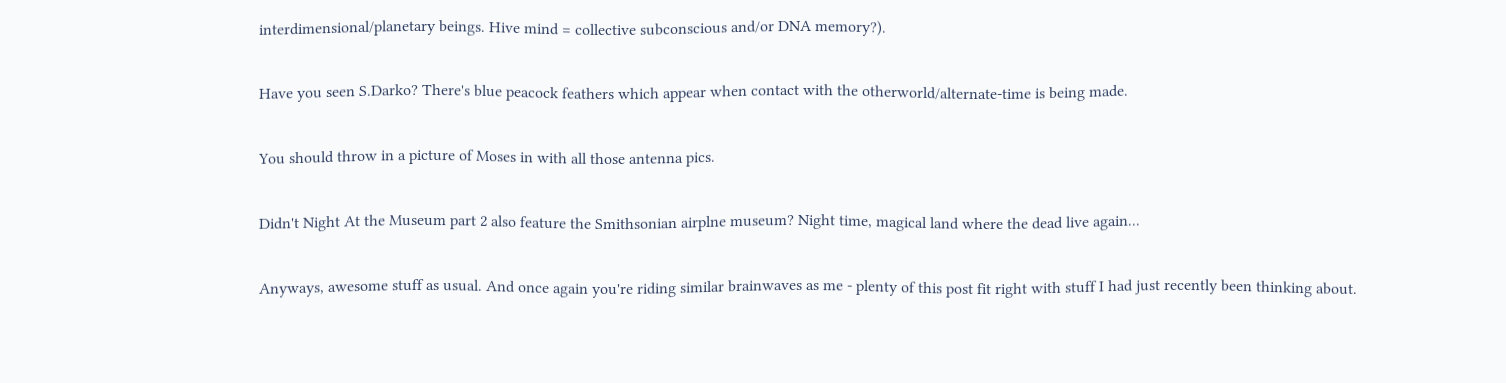interdimensional/planetary beings. Hive mind = collective subconscious and/or DNA memory?).

Have you seen S.Darko? There's blue peacock feathers which appear when contact with the otherworld/alternate-time is being made.

You should throw in a picture of Moses in with all those antenna pics.

Didn't Night At the Museum part 2 also feature the Smithsonian airplne museum? Night time, magical land where the dead live again...

Anyways, awesome stuff as usual. And once again you're riding similar brainwaves as me - plenty of this post fit right with stuff I had just recently been thinking about.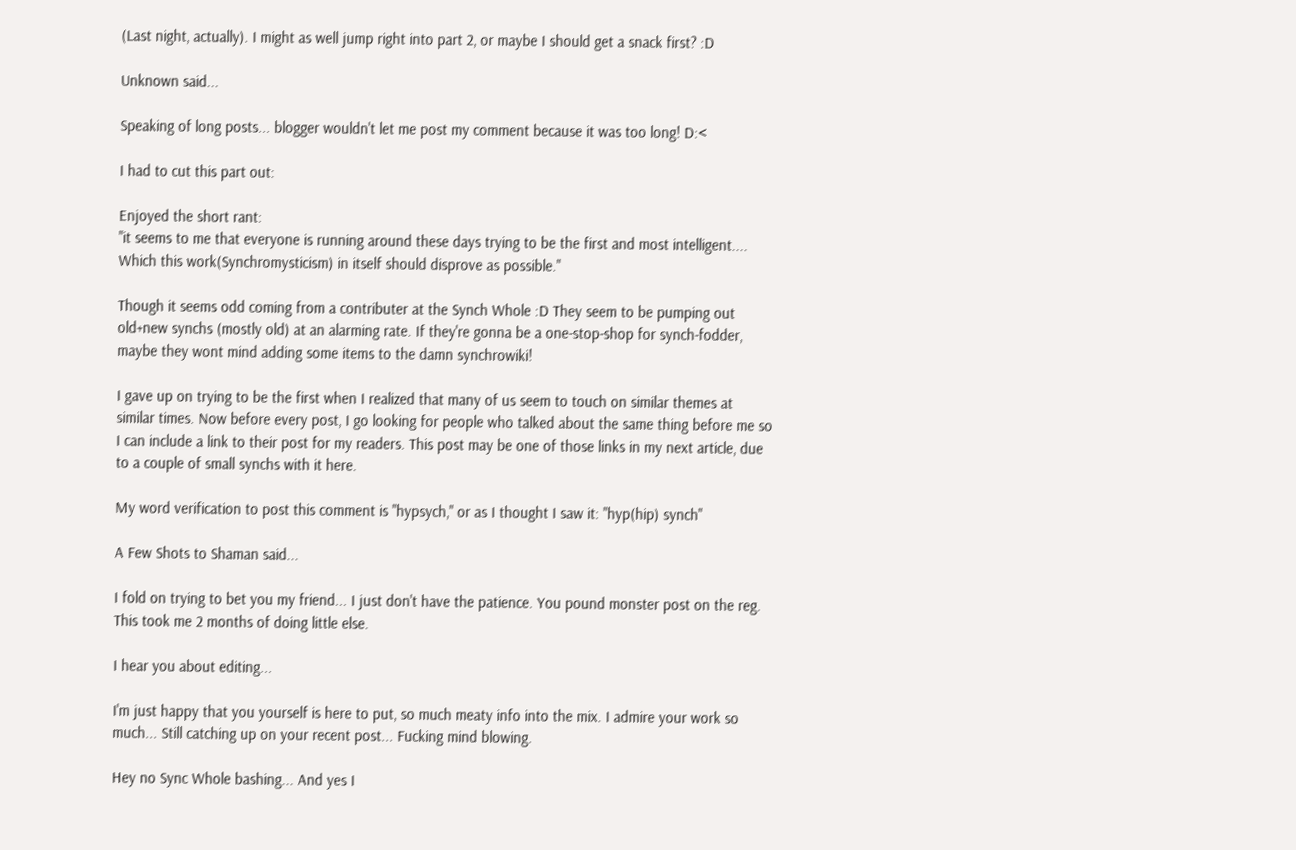(Last night, actually). I might as well jump right into part 2, or maybe I should get a snack first? :D

Unknown said...

Speaking of long posts... blogger wouldn't let me post my comment because it was too long! D:<

I had to cut this part out:

Enjoyed the short rant:
"it seems to me that everyone is running around these days trying to be the first and most intelligent.... Which this work(Synchromysticism) in itself should disprove as possible."

Though it seems odd coming from a contributer at the Synch Whole :D They seem to be pumping out old+new synchs (mostly old) at an alarming rate. If they're gonna be a one-stop-shop for synch-fodder, maybe they wont mind adding some items to the damn synchrowiki!

I gave up on trying to be the first when I realized that many of us seem to touch on similar themes at similar times. Now before every post, I go looking for people who talked about the same thing before me so I can include a link to their post for my readers. This post may be one of those links in my next article, due to a couple of small synchs with it here.

My word verification to post this comment is "hypsych," or as I thought I saw it: "hyp(hip) synch"

A Few Shots to Shaman said...

I fold on trying to bet you my friend... I just don't have the patience. You pound monster post on the reg. This took me 2 months of doing little else.

I hear you about editing...

I'm just happy that you yourself is here to put, so much meaty info into the mix. I admire your work so much... Still catching up on your recent post... Fucking mind blowing.

Hey no Sync Whole bashing... And yes I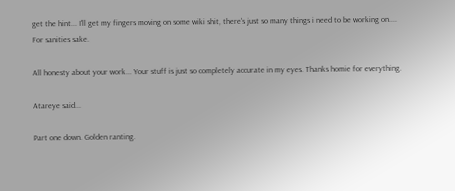get the hint... I'll get my fingers moving on some wiki shit, there's just so many things i need to be working on.... For sanities sake.

All honesty about your work... Your stuff is just so completely accurate in my eyes. Thanks homie for everything.

Atareye said...

Part one down. Golden ranting.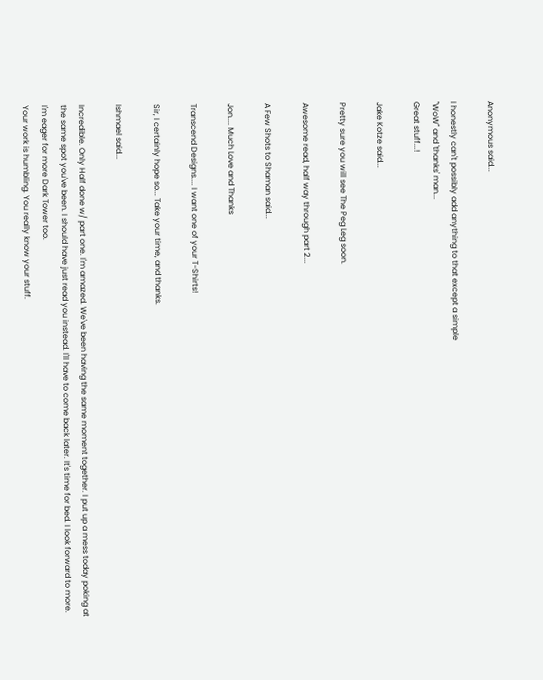Anonymous said...

I honestly can't possibly add anything to that except a simple
"WoW" and 'thanks' man...
Great stuff...!

Jake Kotze said...

Pretty sure you will see The Peg Leg soon.

Awesome read, half way through part 2...

A Few Shots to Shaman said...

Jon.... Much Love and Thanks

Transcend Designs.... I want one of your T-Shirts!

Sir, I certainly hope so... Take your time, and thanks.

Ishmael said...

Incredible. Only Half done w/ part one. I'm amazed. We've been having the same moment together. I put up a mess today poking at the same spot you've been. I should have just read you instead. I'll have to come back later. It's time for bed. I look forward to more. I'm eager for more Dark Tower too.
Your work is humbling. You really know your stuff.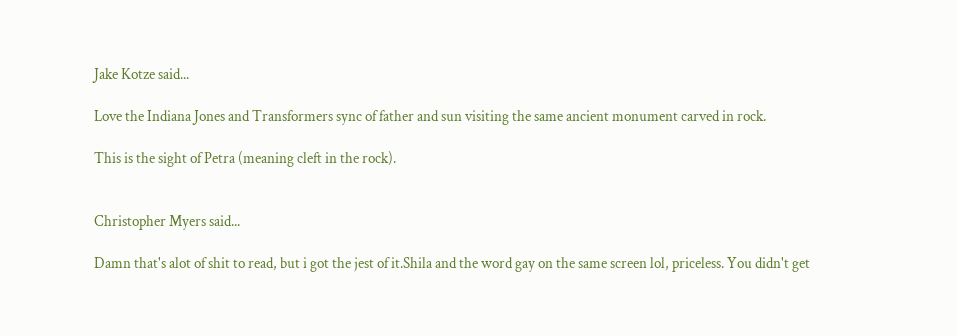Jake Kotze said...

Love the Indiana Jones and Transformers sync of father and sun visiting the same ancient monument carved in rock.

This is the sight of Petra (meaning cleft in the rock).


Christopher Myers said...

Damn that's alot of shit to read, but i got the jest of it.Shila and the word gay on the same screen lol, priceless. You didn't get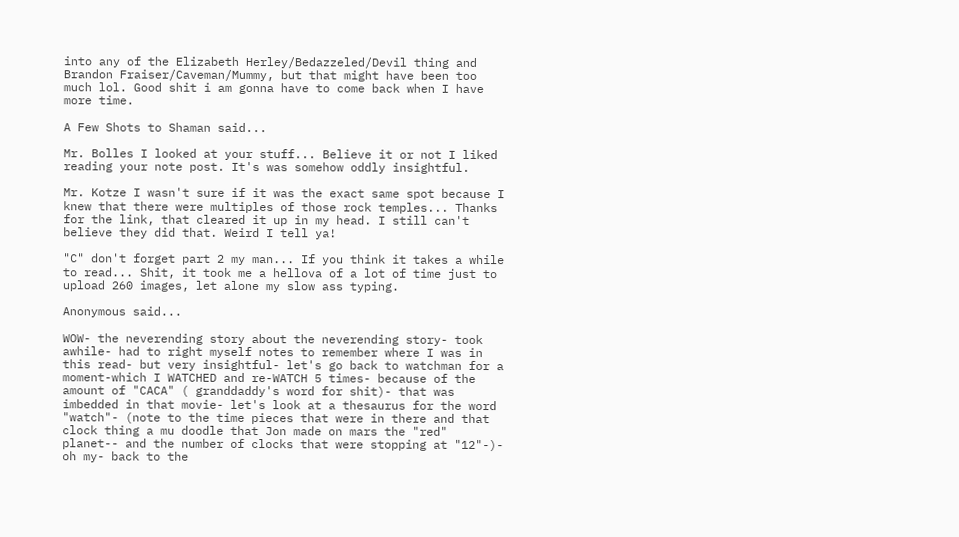into any of the Elizabeth Herley/Bedazzeled/Devil thing and Brandon Fraiser/Caveman/Mummy, but that might have been too much lol. Good shit i am gonna have to come back when I have more time.

A Few Shots to Shaman said...

Mr. Bolles I looked at your stuff... Believe it or not I liked reading your note post. It's was somehow oddly insightful.

Mr. Kotze I wasn't sure if it was the exact same spot because I knew that there were multiples of those rock temples... Thanks for the link, that cleared it up in my head. I still can't believe they did that. Weird I tell ya!

"C" don't forget part 2 my man... If you think it takes a while to read... Shit, it took me a hellova of a lot of time just to upload 260 images, let alone my slow ass typing.

Anonymous said...

WOW- the neverending story about the neverending story- took awhile- had to right myself notes to remember where I was in this read- but very insightful- let's go back to watchman for a moment-which I WATCHED and re-WATCH 5 times- because of the amount of "CACA" ( granddaddy's word for shit)- that was imbedded in that movie- let's look at a thesaurus for the word "watch"- (note to the time pieces that were in there and that clock thing a mu doodle that Jon made on mars the "red" planet-- and the number of clocks that were stopping at "12"-)- oh my- back to the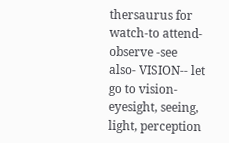thersaurus for watch-to attend-observe -see also- VISION-- let go to vision-eyesight, seeing, light, perception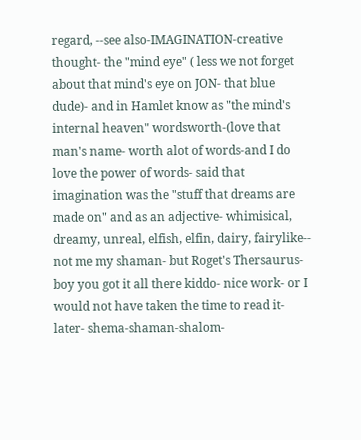regard, --see also-IMAGINATION-creative thought- the "mind eye" ( less we not forget about that mind's eye on JON- that blue dude)- and in Hamlet know as "the mind's internal heaven" wordsworth-(love that man's name- worth alot of words-and I do love the power of words- said that imagination was the "stuff that dreams are made on" and as an adjective- whimisical, dreamy, unreal, elfish, elfin, dairy, fairylike-- not me my shaman- but Roget's Thersaurus-boy you got it all there kiddo- nice work- or I would not have taken the time to read it- later- shema-shaman-shalom-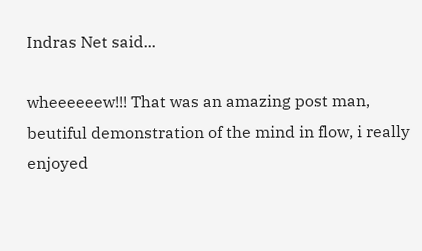Indras Net said...

wheeeeeew!!! That was an amazing post man, beutiful demonstration of the mind in flow, i really enjoyed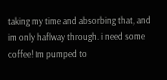taking my time and absorbing that, and im only haflway through. i need some coffee! Im pumped to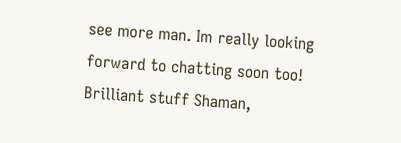see more man. Im really looking forward to chatting soon too! Brilliant stuff Shaman,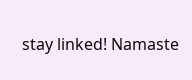stay linked! Namaste